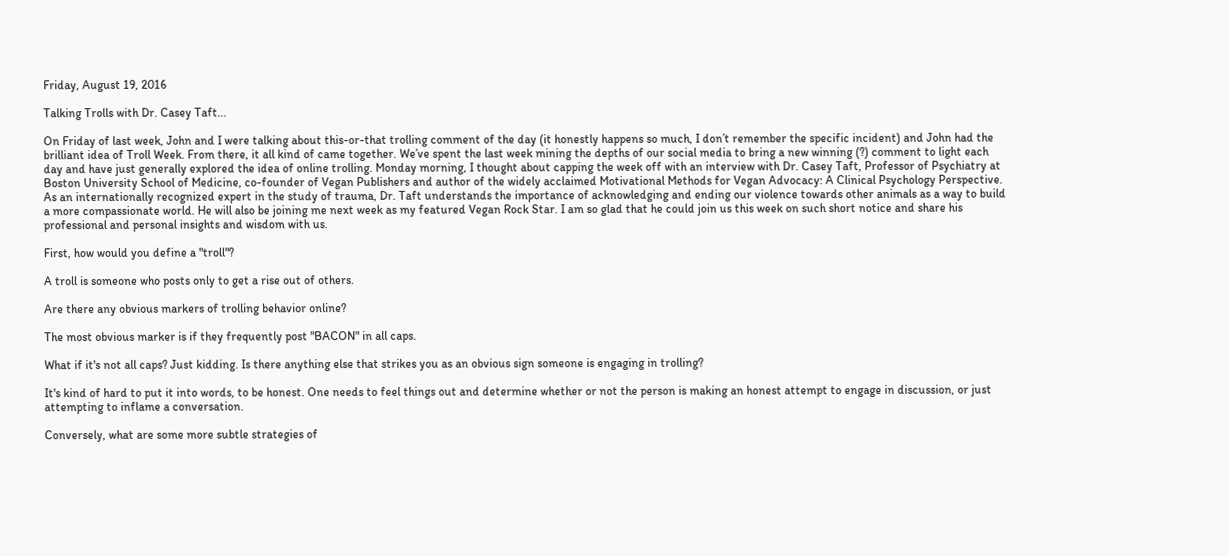Friday, August 19, 2016

Talking Trolls with Dr. Casey Taft...

On Friday of last week, John and I were talking about this-or-that trolling comment of the day (it honestly happens so much, I don’t remember the specific incident) and John had the brilliant idea of Troll Week. From there, it all kind of came together. We’ve spent the last week mining the depths of our social media to bring a new winning (?) comment to light each day and have just generally explored the idea of online trolling. Monday morning, I thought about capping the week off with an interview with Dr. Casey Taft, Professor of Psychiatry at Boston University School of Medicine, co-founder of Vegan Publishers and author of the widely acclaimed Motivational Methods for Vegan Advocacy: A Clinical Psychology Perspective. As an internationally recognized expert in the study of trauma, Dr. Taft understands the importance of acknowledging and ending our violence towards other animals as a way to build a more compassionate world. He will also be joining me next week as my featured Vegan Rock Star. I am so glad that he could join us this week on such short notice and share his professional and personal insights and wisdom with us.

First, how would you define a "troll"?

A troll is someone who posts only to get a rise out of others.

Are there any obvious markers of trolling behavior online?

The most obvious marker is if they frequently post "BACON" in all caps.

What if it's not all caps? Just kidding. Is there anything else that strikes you as an obvious sign someone is engaging in trolling?

It's kind of hard to put it into words, to be honest. One needs to feel things out and determine whether or not the person is making an honest attempt to engage in discussion, or just attempting to inflame a conversation.

Conversely, what are some more subtle strategies of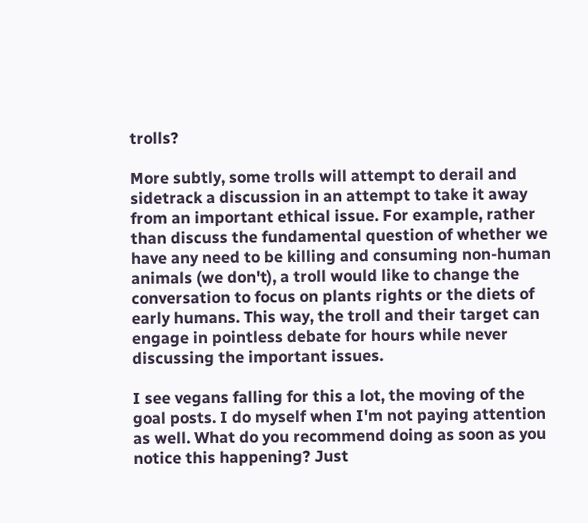trolls?

More subtly, some trolls will attempt to derail and sidetrack a discussion in an attempt to take it away from an important ethical issue. For example, rather than discuss the fundamental question of whether we have any need to be killing and consuming non-human animals (we don't), a troll would like to change the conversation to focus on plants rights or the diets of early humans. This way, the troll and their target can engage in pointless debate for hours while never discussing the important issues.

I see vegans falling for this a lot, the moving of the goal posts. I do myself when I'm not paying attention as well. What do you recommend doing as soon as you notice this happening? Just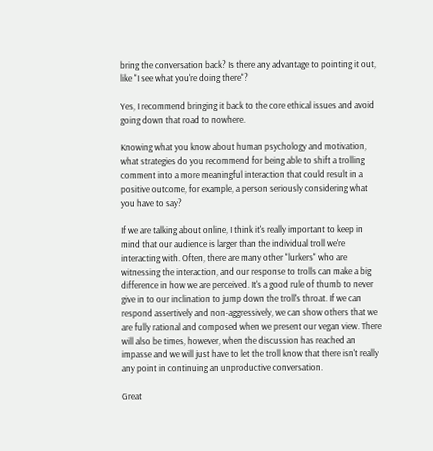bring the conversation back? Is there any advantage to pointing it out, like "I see what you're doing there"?

Yes, I recommend bringing it back to the core ethical issues and avoid going down that road to nowhere.

Knowing what you know about human psychology and motivation, what strategies do you recommend for being able to shift a trolling comment into a more meaningful interaction that could result in a positive outcome, for example, a person seriously considering what you have to say?

If we are talking about online, I think it's really important to keep in mind that our audience is larger than the individual troll we're interacting with. Often, there are many other "lurkers" who are witnessing the interaction, and our response to trolls can make a big difference in how we are perceived. It's a good rule of thumb to never give in to our inclination to jump down the troll's throat. If we can respond assertively and non-aggressively, we can show others that we are fully rational and composed when we present our vegan view. There will also be times, however, when the discussion has reached an impasse and we will just have to let the troll know that there isn't really any point in continuing an unproductive conversation.

Great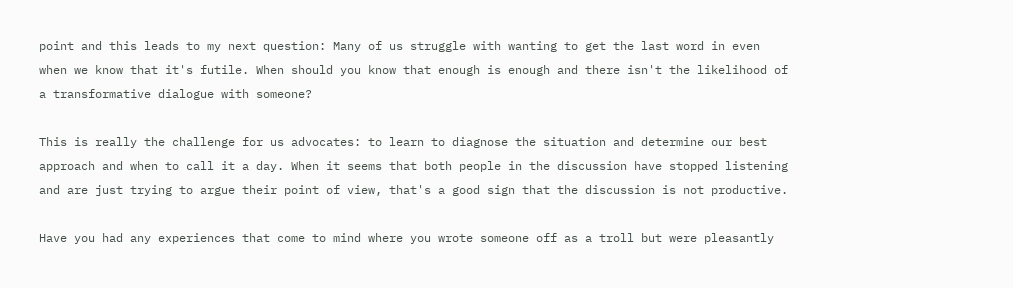point and this leads to my next question: Many of us struggle with wanting to get the last word in even when we know that it's futile. When should you know that enough is enough and there isn't the likelihood of a transformative dialogue with someone?

This is really the challenge for us advocates: to learn to diagnose the situation and determine our best approach and when to call it a day. When it seems that both people in the discussion have stopped listening and are just trying to argue their point of view, that's a good sign that the discussion is not productive.

Have you had any experiences that come to mind where you wrote someone off as a troll but were pleasantly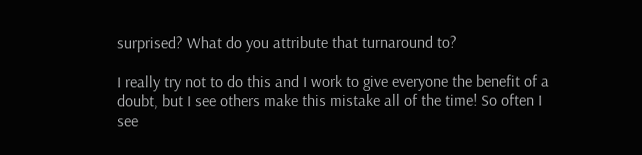surprised? What do you attribute that turnaround to?

I really try not to do this and I work to give everyone the benefit of a doubt, but I see others make this mistake all of the time! So often I see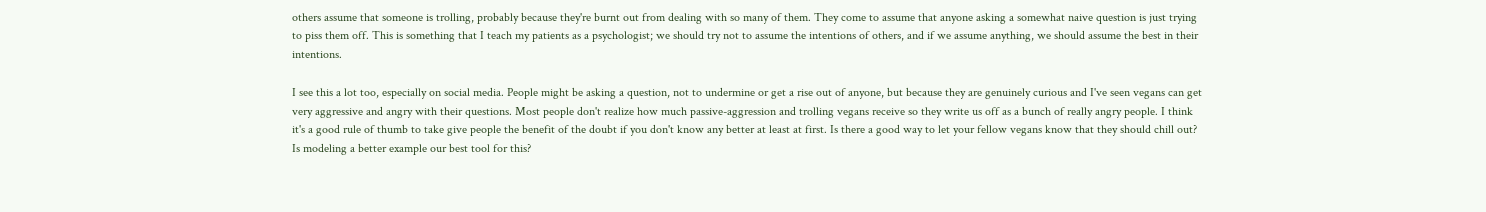others assume that someone is trolling, probably because they're burnt out from dealing with so many of them. They come to assume that anyone asking a somewhat naive question is just trying to piss them off. This is something that I teach my patients as a psychologist; we should try not to assume the intentions of others, and if we assume anything, we should assume the best in their intentions.

I see this a lot too, especially on social media. People might be asking a question, not to undermine or get a rise out of anyone, but because they are genuinely curious and I've seen vegans can get very aggressive and angry with their questions. Most people don't realize how much passive-aggression and trolling vegans receive so they write us off as a bunch of really angry people. I think it's a good rule of thumb to take give people the benefit of the doubt if you don't know any better at least at first. Is there a good way to let your fellow vegans know that they should chill out? Is modeling a better example our best tool for this?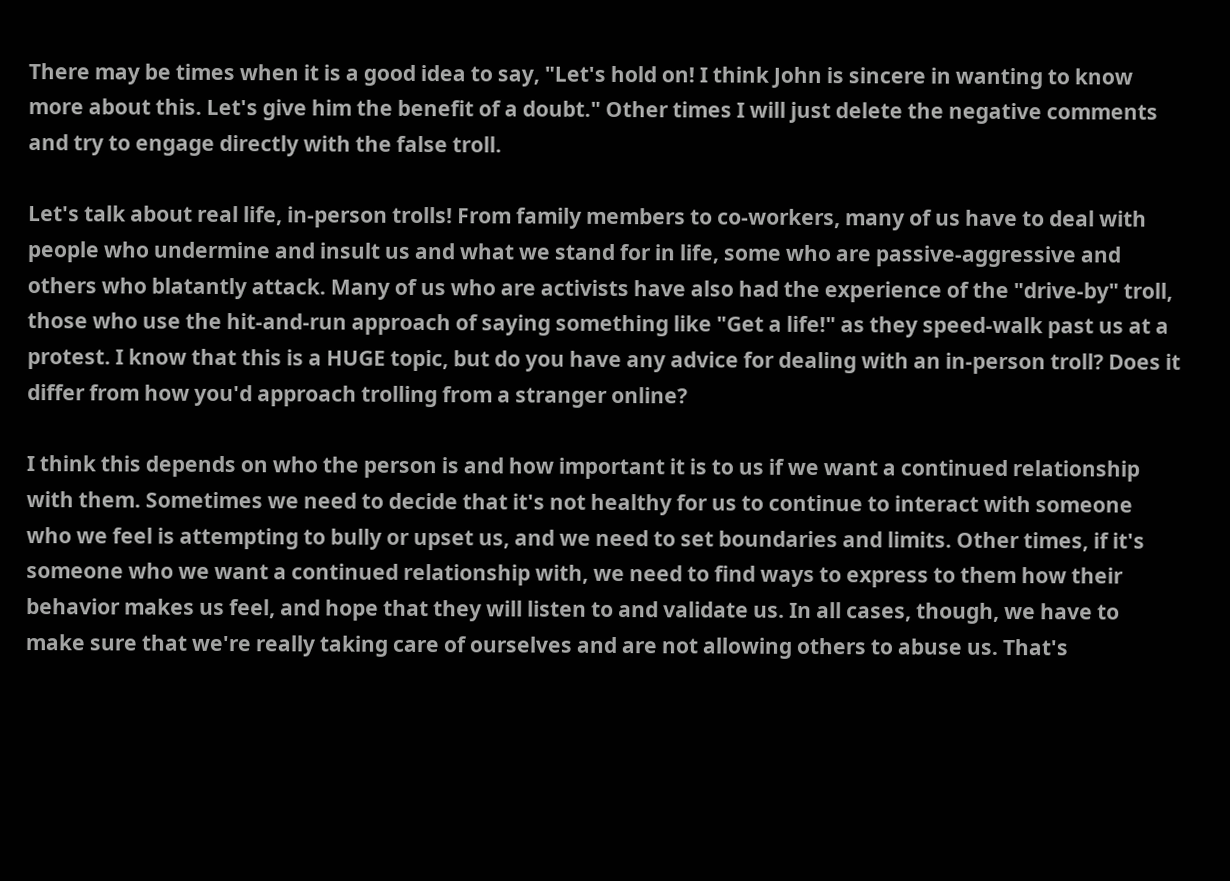There may be times when it is a good idea to say, "Let's hold on! I think John is sincere in wanting to know more about this. Let's give him the benefit of a doubt." Other times I will just delete the negative comments and try to engage directly with the false troll.

Let's talk about real life, in-person trolls! From family members to co-workers, many of us have to deal with people who undermine and insult us and what we stand for in life, some who are passive-aggressive and others who blatantly attack. Many of us who are activists have also had the experience of the "drive-by" troll, those who use the hit-and-run approach of saying something like "Get a life!" as they speed-walk past us at a protest. I know that this is a HUGE topic, but do you have any advice for dealing with an in-person troll? Does it differ from how you'd approach trolling from a stranger online?

I think this depends on who the person is and how important it is to us if we want a continued relationship with them. Sometimes we need to decide that it's not healthy for us to continue to interact with someone who we feel is attempting to bully or upset us, and we need to set boundaries and limits. Other times, if it's someone who we want a continued relationship with, we need to find ways to express to them how their behavior makes us feel, and hope that they will listen to and validate us. In all cases, though, we have to make sure that we're really taking care of ourselves and are not allowing others to abuse us. That's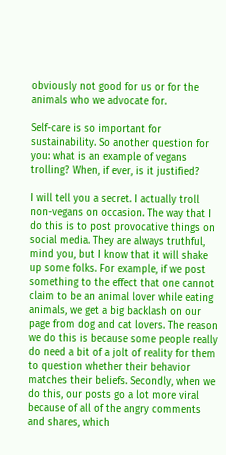obviously not good for us or for the animals who we advocate for.

Self-care is so important for sustainability. So another question for you: what is an example of vegans trolling? When, if ever, is it justified?

I will tell you a secret. I actually troll non-vegans on occasion. The way that I do this is to post provocative things on social media. They are always truthful, mind you, but I know that it will shake up some folks. For example, if we post something to the effect that one cannot claim to be an animal lover while eating animals, we get a big backlash on our page from dog and cat lovers. The reason we do this is because some people really do need a bit of a jolt of reality for them to question whether their behavior matches their beliefs. Secondly, when we do this, our posts go a lot more viral because of all of the angry comments and shares, which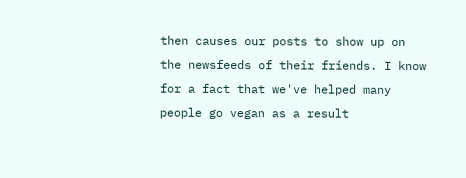then causes our posts to show up on the newsfeeds of their friends. I know for a fact that we've helped many people go vegan as a result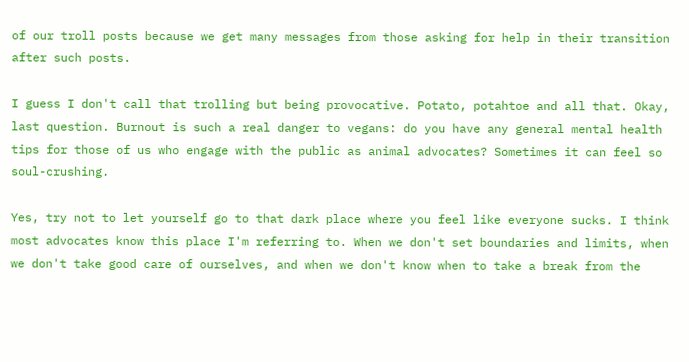of our troll posts because we get many messages from those asking for help in their transition after such posts.

I guess I don't call that trolling but being provocative. Potato, potahtoe and all that. Okay, last question. Burnout is such a real danger to vegans: do you have any general mental health tips for those of us who engage with the public as animal advocates? Sometimes it can feel so soul-crushing.

Yes, try not to let yourself go to that dark place where you feel like everyone sucks. I think most advocates know this place I'm referring to. When we don't set boundaries and limits, when we don't take good care of ourselves, and when we don't know when to take a break from the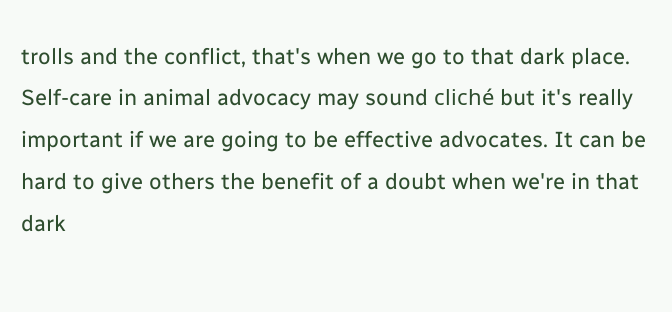trolls and the conflict, that's when we go to that dark place. Self-care in animal advocacy may sound cliché but it's really important if we are going to be effective advocates. It can be hard to give others the benefit of a doubt when we're in that dark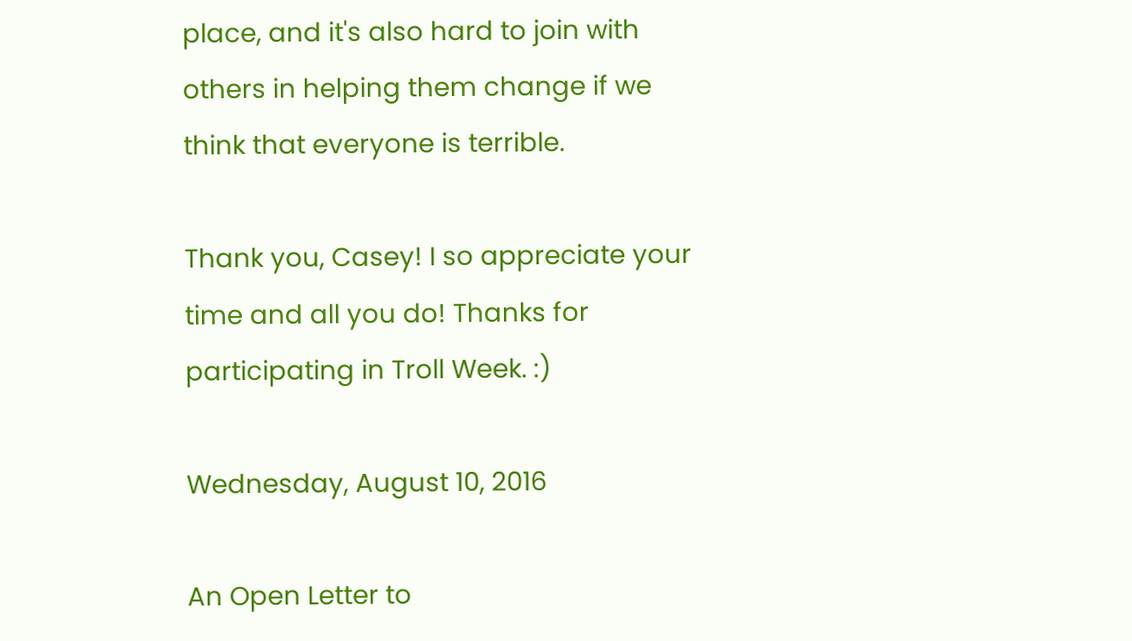place, and it's also hard to join with others in helping them change if we think that everyone is terrible.

Thank you, Casey! I so appreciate your time and all you do! Thanks for participating in Troll Week. :)

Wednesday, August 10, 2016

An Open Letter to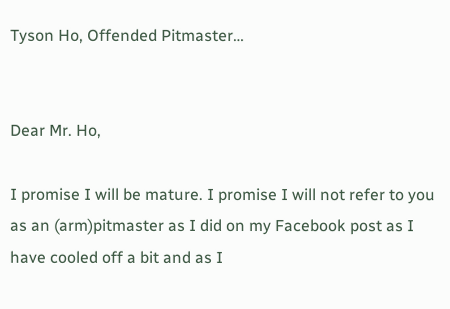Tyson Ho, Offended Pitmaster…


Dear Mr. Ho,

I promise I will be mature. I promise I will not refer to you as an (arm)pitmaster as I did on my Facebook post as I have cooled off a bit and as I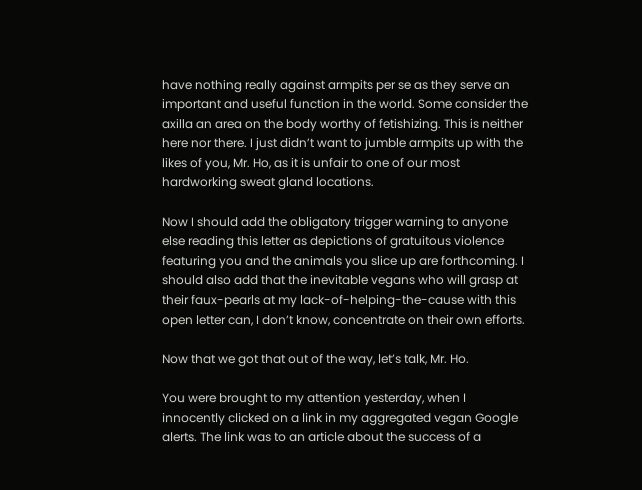have nothing really against armpits per se as they serve an important and useful function in the world. Some consider the axilla an area on the body worthy of fetishizing. This is neither here nor there. I just didn’t want to jumble armpits up with the likes of you, Mr. Ho, as it is unfair to one of our most hardworking sweat gland locations.

Now I should add the obligatory trigger warning to anyone else reading this letter as depictions of gratuitous violence featuring you and the animals you slice up are forthcoming. I should also add that the inevitable vegans who will grasp at their faux-pearls at my lack-of-helping-the-cause with this open letter can, I don’t know, concentrate on their own efforts.

Now that we got that out of the way, let’s talk, Mr. Ho.

You were brought to my attention yesterday, when I innocently clicked on a link in my aggregated vegan Google alerts. The link was to an article about the success of a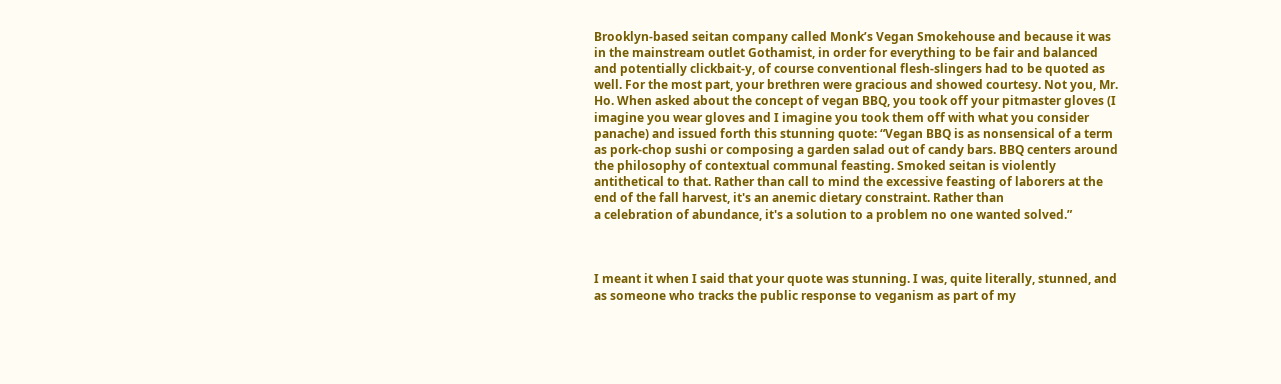Brooklyn-based seitan company called Monk’s Vegan Smokehouse and because it was in the mainstream outlet Gothamist, in order for everything to be fair and balanced and potentially clickbait-y, of course conventional flesh-slingers had to be quoted as well. For the most part, your brethren were gracious and showed courtesy. Not you, Mr. Ho. When asked about the concept of vegan BBQ, you took off your pitmaster gloves (I imagine you wear gloves and I imagine you took them off with what you consider panache) and issued forth this stunning quote: “Vegan BBQ is as nonsensical of a term as pork-chop sushi or composing a garden salad out of candy bars. BBQ centers around the philosophy of contextual communal feasting. Smoked seitan is violently antithetical to that. Rather than call to mind the excessive feasting of laborers at the end of the fall harvest, it's an anemic dietary constraint. Rather than
a celebration of abundance, it's a solution to a problem no one wanted solved.”



I meant it when I said that your quote was stunning. I was, quite literally, stunned, and as someone who tracks the public response to veganism as part of my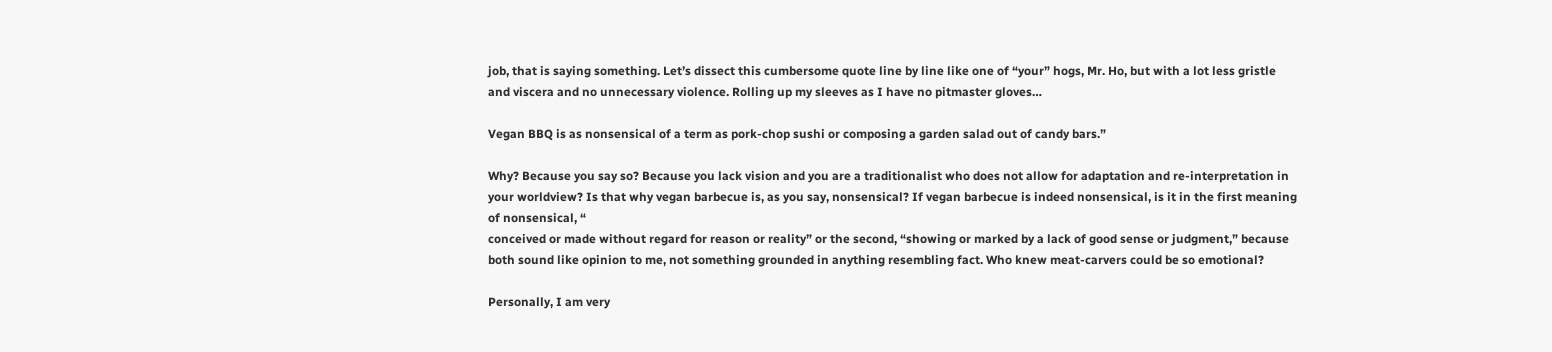job, that is saying something. Let’s dissect this cumbersome quote line by line like one of “your” hogs, Mr. Ho, but with a lot less gristle and viscera and no unnecessary violence. Rolling up my sleeves as I have no pitmaster gloves…

Vegan BBQ is as nonsensical of a term as pork-chop sushi or composing a garden salad out of candy bars.”

Why? Because you say so? Because you lack vision and you are a traditionalist who does not allow for adaptation and re-interpretation in your worldview? Is that why vegan barbecue is, as you say, nonsensical? If vegan barbecue is indeed nonsensical, is it in the first meaning of nonsensical, “
conceived or made without regard for reason or reality” or the second, “showing or marked by a lack of good sense or judgment,” because both sound like opinion to me, not something grounded in anything resembling fact. Who knew meat-carvers could be so emotional?

Personally, I am very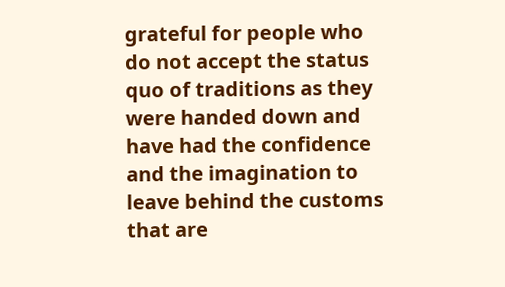grateful for people who do not accept the status quo of traditions as they were handed down and have had the confidence and the imagination to leave behind the customs that are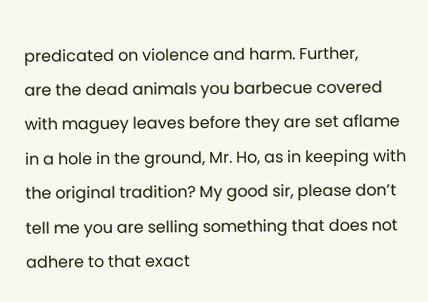predicated on violence and harm. Further,
are the dead animals you barbecue covered with maguey leaves before they are set aflame in a hole in the ground, Mr. Ho, as in keeping with the original tradition? My good sir, please don’t tell me you are selling something that does not adhere to that exact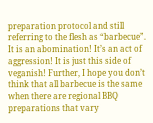preparation protocol and still referring to the flesh as “barbecue”. It is an abomination! It’s an act of aggression! It is just this side of veganish! Further, I hope you don’t think that all barbecue is the same when there are regional BBQ preparations that vary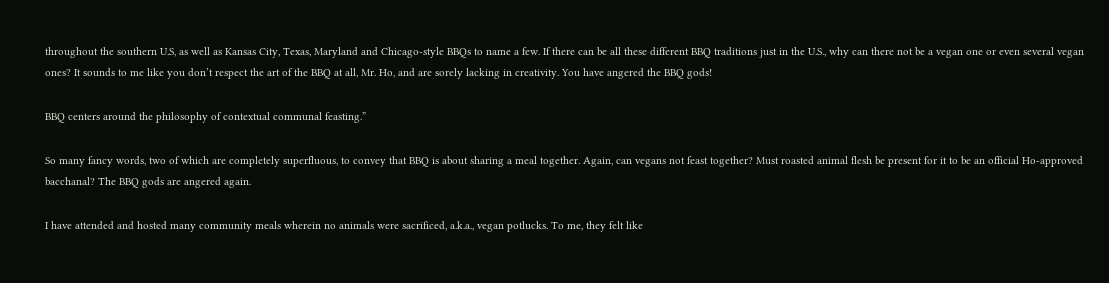throughout the southern U.S, as well as Kansas City, Texas, Maryland and Chicago-style BBQs to name a few. If there can be all these different BBQ traditions just in the U.S., why can there not be a vegan one or even several vegan ones? It sounds to me like you don’t respect the art of the BBQ at all, Mr. Ho, and are sorely lacking in creativity. You have angered the BBQ gods!

BBQ centers around the philosophy of contextual communal feasting.”

So many fancy words, two of which are completely superfluous, to convey that BBQ is about sharing a meal together. Again, can vegans not feast together? Must roasted animal flesh be present for it to be an official Ho-approved bacchanal? The BBQ gods are angered again.

I have attended and hosted many community meals wherein no animals were sacrificed, a.k.a., vegan potlucks. To me, they felt like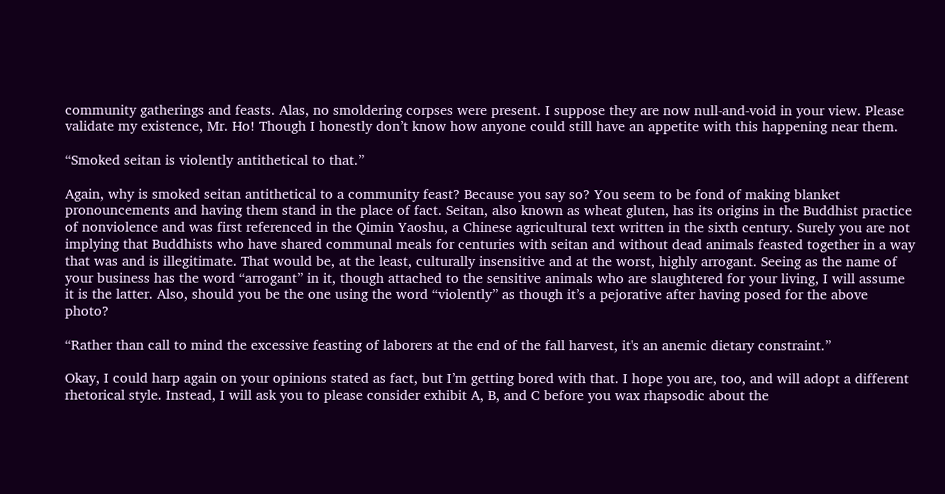community gatherings and feasts. Alas, no smoldering corpses were present. I suppose they are now null-and-void in your view. Please validate my existence, Mr. Ho! Though I honestly don’t know how anyone could still have an appetite with this happening near them.

“Smoked seitan is violently antithetical to that.”

Again, why is smoked seitan antithetical to a community feast? Because you say so? You seem to be fond of making blanket pronouncements and having them stand in the place of fact. Seitan, also known as wheat gluten, has its origins in the Buddhist practice of nonviolence and was first referenced in the Qimin Yaoshu, a Chinese agricultural text written in the sixth century. Surely you are not implying that Buddhists who have shared communal meals for centuries with seitan and without dead animals feasted together in a way that was and is illegitimate. That would be, at the least, culturally insensitive and at the worst, highly arrogant. Seeing as the name of your business has the word “arrogant” in it, though attached to the sensitive animals who are slaughtered for your living, I will assume it is the latter. Also, should you be the one using the word “violently” as though it’s a pejorative after having posed for the above photo?

“Rather than call to mind the excessive feasting of laborers at the end of the fall harvest, it's an anemic dietary constraint.”

Okay, I could harp again on your opinions stated as fact, but I’m getting bored with that. I hope you are, too, and will adopt a different rhetorical style. Instead, I will ask you to please consider exhibit A, B, and C before you wax rhapsodic about the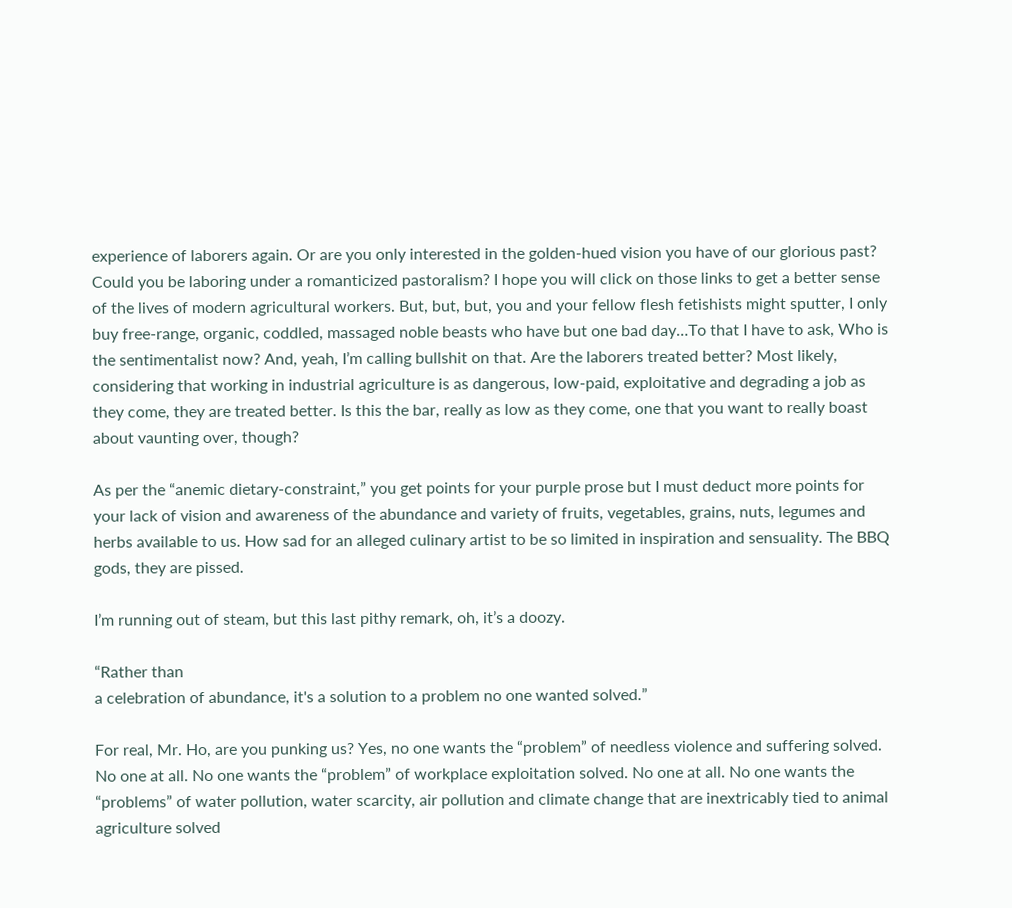experience of laborers again. Or are you only interested in the golden-hued vision you have of our glorious past? Could you be laboring under a romanticized pastoralism? I hope you will click on those links to get a better sense of the lives of modern agricultural workers. But, but, but, you and your fellow flesh fetishists might sputter, I only buy free-range, organic, coddled, massaged noble beasts who have but one bad day…To that I have to ask, Who is the sentimentalist now? And, yeah, I’m calling bullshit on that. Are the laborers treated better? Most likely, considering that working in industrial agriculture is as dangerous, low-paid, exploitative and degrading a job as they come, they are treated better. Is this the bar, really as low as they come, one that you want to really boast about vaunting over, though?

As per the “anemic dietary-constraint,” you get points for your purple prose but I must deduct more points for your lack of vision and awareness of the abundance and variety of fruits, vegetables, grains, nuts, legumes and herbs available to us. How sad for an alleged culinary artist to be so limited in inspiration and sensuality. The BBQ gods, they are pissed.

I’m running out of steam, but this last pithy remark, oh, it’s a doozy.

“Rather than
a celebration of abundance, it's a solution to a problem no one wanted solved.”

For real, Mr. Ho, are you punking us? Yes, no one wants the “problem” of needless violence and suffering solved. No one at all. No one wants the “problem” of workplace exploitation solved. No one at all. No one wants the “problems” of water pollution, water scarcity, air pollution and climate change that are inextricably tied to animal agriculture solved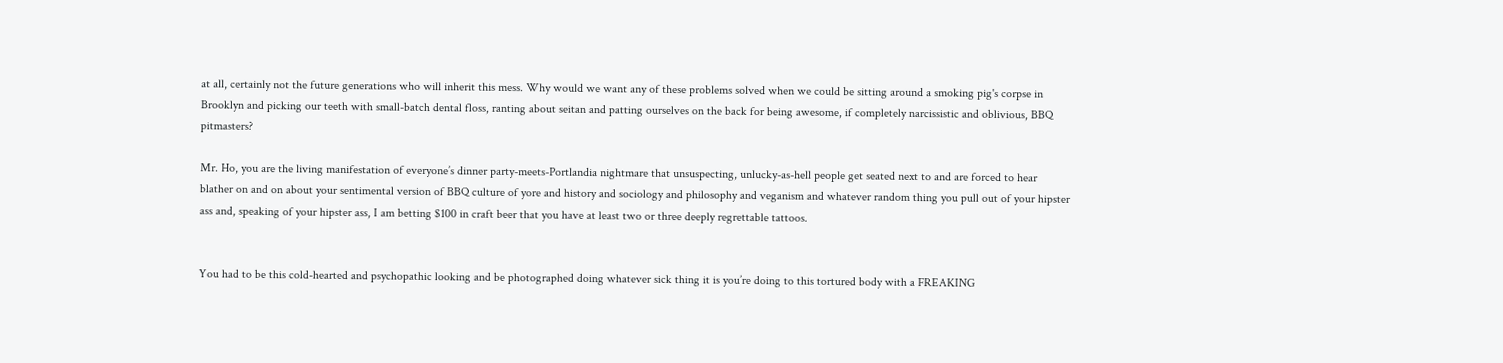at all, certainly not the future generations who will inherit this mess. Why would we want any of these problems solved when we could be sitting around a smoking pig's corpse in Brooklyn and picking our teeth with small-batch dental floss, ranting about seitan and patting ourselves on the back for being awesome, if completely narcissistic and oblivious, BBQ pitmasters?

Mr. Ho, you are the living manifestation of everyone’s dinner party-meets-Portlandia nightmare that unsuspecting, unlucky-as-hell people get seated next to and are forced to hear blather on and on about your sentimental version of BBQ culture of yore and history and sociology and philosophy and veganism and whatever random thing you pull out of your hipster ass and, speaking of your hipster ass, I am betting $100 in craft beer that you have at least two or three deeply regrettable tattoos.


You had to be this cold-hearted and psychopathic looking and be photographed doing whatever sick thing it is you’re doing to this tortured body with a FREAKING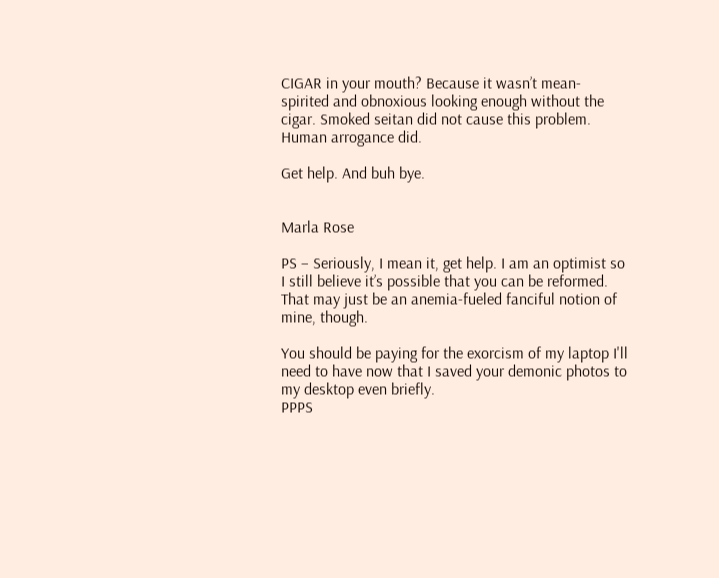CIGAR in your mouth? Because it wasn’t mean-spirited and obnoxious looking enough without the cigar. Smoked seitan did not cause this problem. Human arrogance did.

Get help. And buh bye.


Marla Rose

PS – Seriously, I mean it, get help. I am an optimist so I still believe it’s possible that you can be reformed. That may just be an anemia-fueled fanciful notion of mine, though.

You should be paying for the exorcism of my laptop I'll need to have now that I saved your demonic photos to my desktop even briefly.
PPPS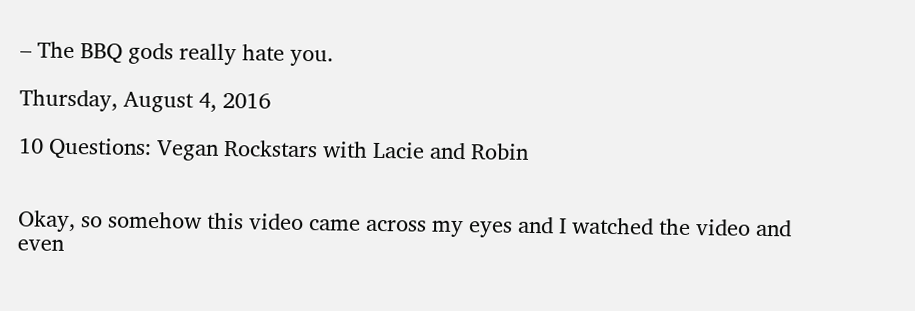– The BBQ gods really hate you.

Thursday, August 4, 2016

10 Questions: Vegan Rockstars with Lacie and Robin


Okay, so somehow this video came across my eyes and I watched the video and even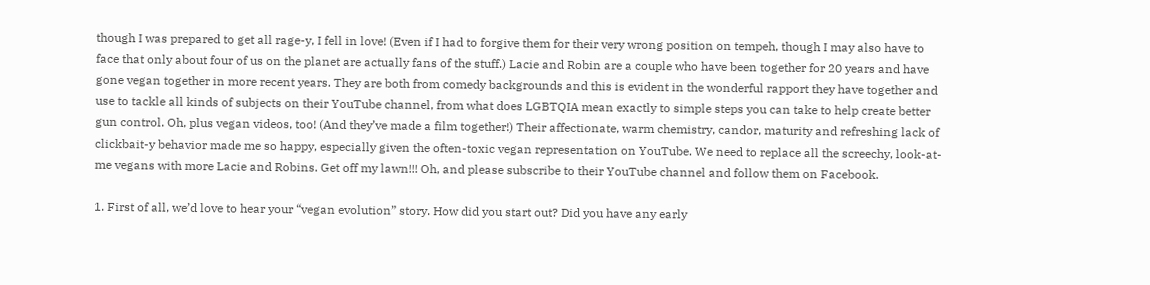though I was prepared to get all rage-y, I fell in love! (Even if I had to forgive them for their very wrong position on tempeh, though I may also have to face that only about four of us on the planet are actually fans of the stuff.) Lacie and Robin are a couple who have been together for 20 years and have gone vegan together in more recent years. They are both from comedy backgrounds and this is evident in the wonderful rapport they have together and use to tackle all kinds of subjects on their YouTube channel, from what does LGBTQIA mean exactly to simple steps you can take to help create better gun control. Oh, plus vegan videos, too! (And they’ve made a film together!) Their affectionate, warm chemistry, candor, maturity and refreshing lack of clickbait-y behavior made me so happy, especially given the often-toxic vegan representation on YouTube. We need to replace all the screechy, look-at-me vegans with more Lacie and Robins. Get off my lawn!!! Oh, and please subscribe to their YouTube channel and follow them on Facebook.

1. First of all, we’d love to hear your “vegan evolution” story. How did you start out? Did you have any early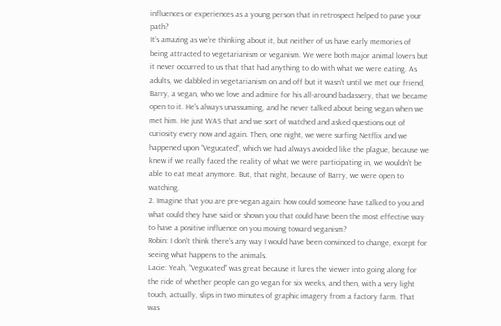influences or experiences as a young person that in retrospect helped to pave your path?
It’s amazing as we’re thinking about it, but neither of us have early memories of being attracted to vegetarianism or veganism. We were both major animal lovers but it never occurred to us that that had anything to do with what we were eating. As adults, we dabbled in vegetarianism on and off but it wasn't until we met our friend, Barry, a vegan, who we love and admire for his all-around badassery, that we became open to it. He's always unassuming, and he never talked about being vegan when we met him. He just WAS that and we sort of watched and asked questions out of curiosity every now and again. Then, one night, we were surfing Netflix and we happened upon “Vegucated”, which we had always avoided like the plague, because we knew if we really faced the reality of what we were participating in, we wouldn't be able to eat meat anymore. But, that night, because of Barry, we were open to watching.
2. Imagine that you are pre-vegan again: how could someone have talked to you and what could they have said or shown you that could have been the most effective way to have a positive influence on you moving toward veganism?
Robin: I don't think there's any way I would have been convinced to change, except for seeing what happens to the animals.
Lacie: Yeah, “Vegucated” was great because it lures the viewer into going along for the ride of whether people can go vegan for six weeks, and then, with a very light touch, actually, slips in two minutes of graphic imagery from a factory farm. That was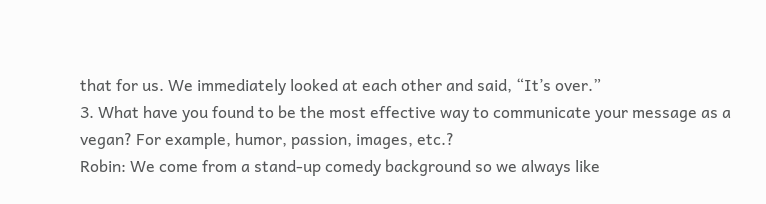that for us. We immediately looked at each other and said, “It’s over.”
3. What have you found to be the most effective way to communicate your message as a vegan? For example, humor, passion, images, etc.?
Robin: We come from a stand-up comedy background so we always like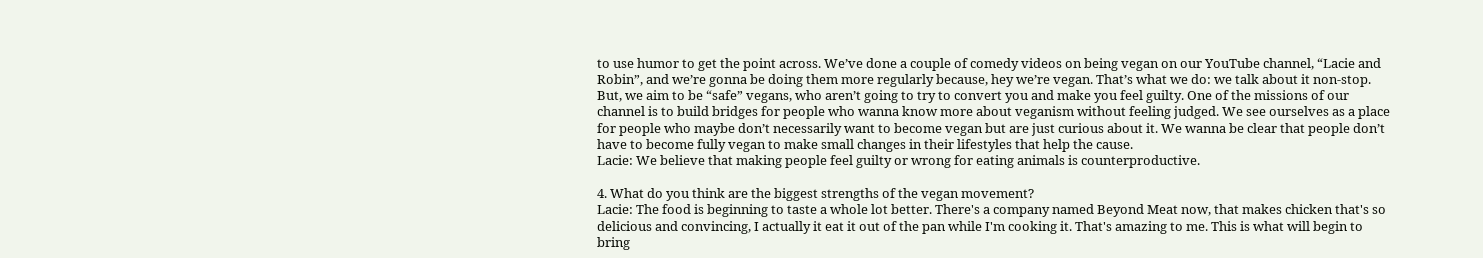to use humor to get the point across. We’ve done a couple of comedy videos on being vegan on our YouTube channel, “Lacie and Robin”, and we’re gonna be doing them more regularly because, hey we’re vegan. That’s what we do: we talk about it non-stop. But, we aim to be “safe” vegans, who aren’t going to try to convert you and make you feel guilty. One of the missions of our channel is to build bridges for people who wanna know more about veganism without feeling judged. We see ourselves as a place for people who maybe don’t necessarily want to become vegan but are just curious about it. We wanna be clear that people don’t have to become fully vegan to make small changes in their lifestyles that help the cause.
Lacie: We believe that making people feel guilty or wrong for eating animals is counterproductive.

4. What do you think are the biggest strengths of the vegan movement?
Lacie: The food is beginning to taste a whole lot better. There's a company named Beyond Meat now, that makes chicken that's so delicious and convincing, I actually it eat it out of the pan while I'm cooking it. That's amazing to me. This is what will begin to bring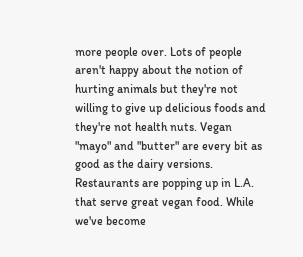more people over. Lots of people aren't happy about the notion of hurting animals but they're not willing to give up delicious foods and they're not health nuts. Vegan "mayo" and "butter" are every bit as good as the dairy versions. Restaurants are popping up in L.A. that serve great vegan food. While we've become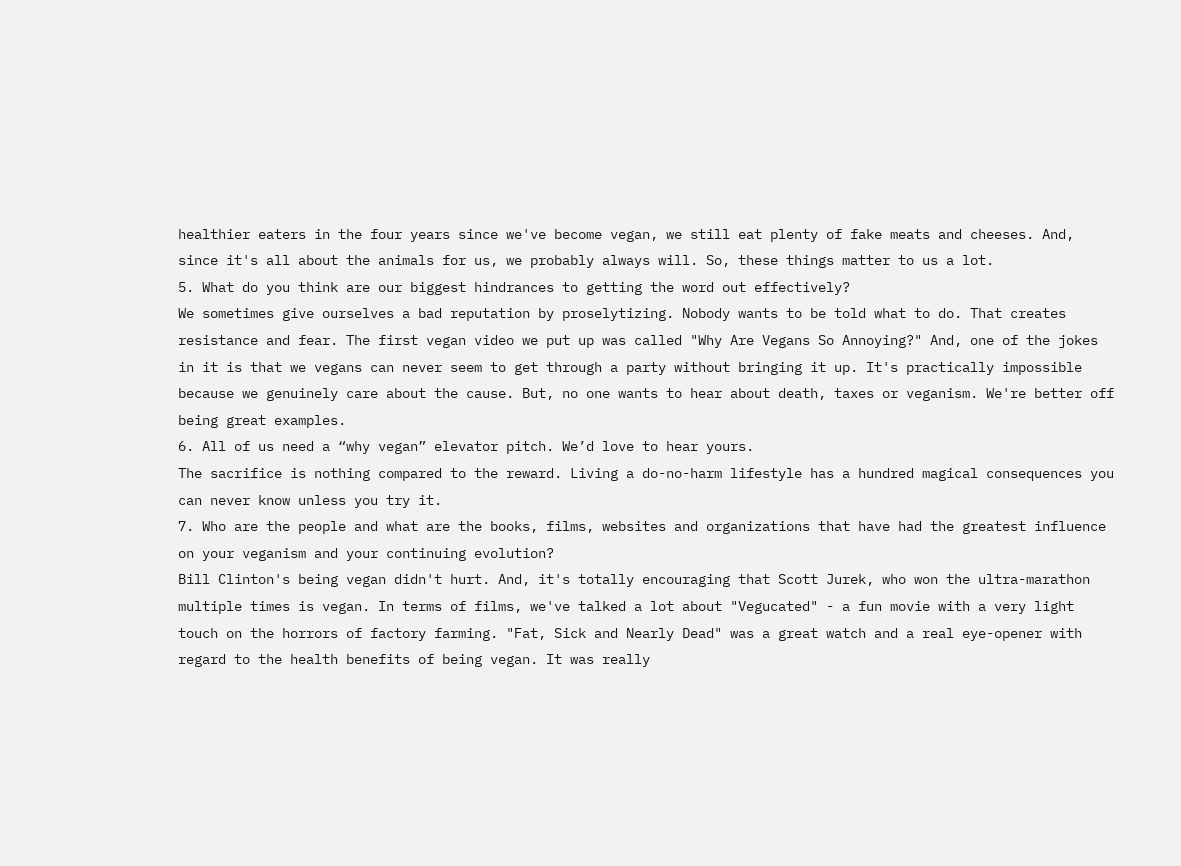healthier eaters in the four years since we've become vegan, we still eat plenty of fake meats and cheeses. And, since it's all about the animals for us, we probably always will. So, these things matter to us a lot.
5. What do you think are our biggest hindrances to getting the word out effectively?
We sometimes give ourselves a bad reputation by proselytizing. Nobody wants to be told what to do. That creates resistance and fear. The first vegan video we put up was called "Why Are Vegans So Annoying?" And, one of the jokes in it is that we vegans can never seem to get through a party without bringing it up. It's practically impossible because we genuinely care about the cause. But, no one wants to hear about death, taxes or veganism. We're better off being great examples.
6. All of us need a “why vegan” elevator pitch. We’d love to hear yours.
The sacrifice is nothing compared to the reward. Living a do-no-harm lifestyle has a hundred magical consequences you can never know unless you try it.
7. Who are the people and what are the books, films, websites and organizations that have had the greatest influence on your veganism and your continuing evolution?
Bill Clinton's being vegan didn't hurt. And, it's totally encouraging that Scott Jurek, who won the ultra-marathon multiple times is vegan. In terms of films, we've talked a lot about "Vegucated" - a fun movie with a very light touch on the horrors of factory farming. "Fat, Sick and Nearly Dead" was a great watch and a real eye-opener with regard to the health benefits of being vegan. It was really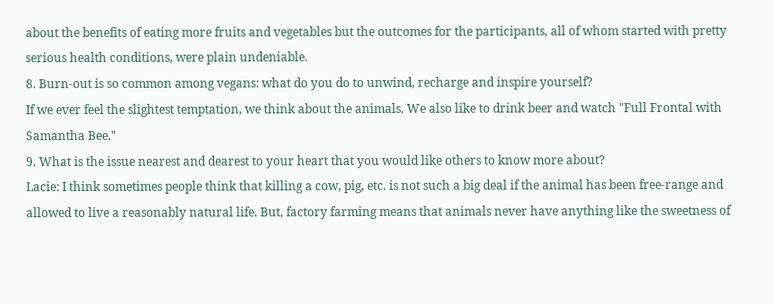about the benefits of eating more fruits and vegetables but the outcomes for the participants, all of whom started with pretty serious health conditions, were plain undeniable.
8. Burn-out is so common among vegans: what do you do to unwind, recharge and inspire yourself?
If we ever feel the slightest temptation, we think about the animals. We also like to drink beer and watch "Full Frontal with Samantha Bee."
9. What is the issue nearest and dearest to your heart that you would like others to know more about?
Lacie: I think sometimes people think that killing a cow, pig, etc. is not such a big deal if the animal has been free-range and allowed to live a reasonably natural life. But, factory farming means that animals never have anything like the sweetness of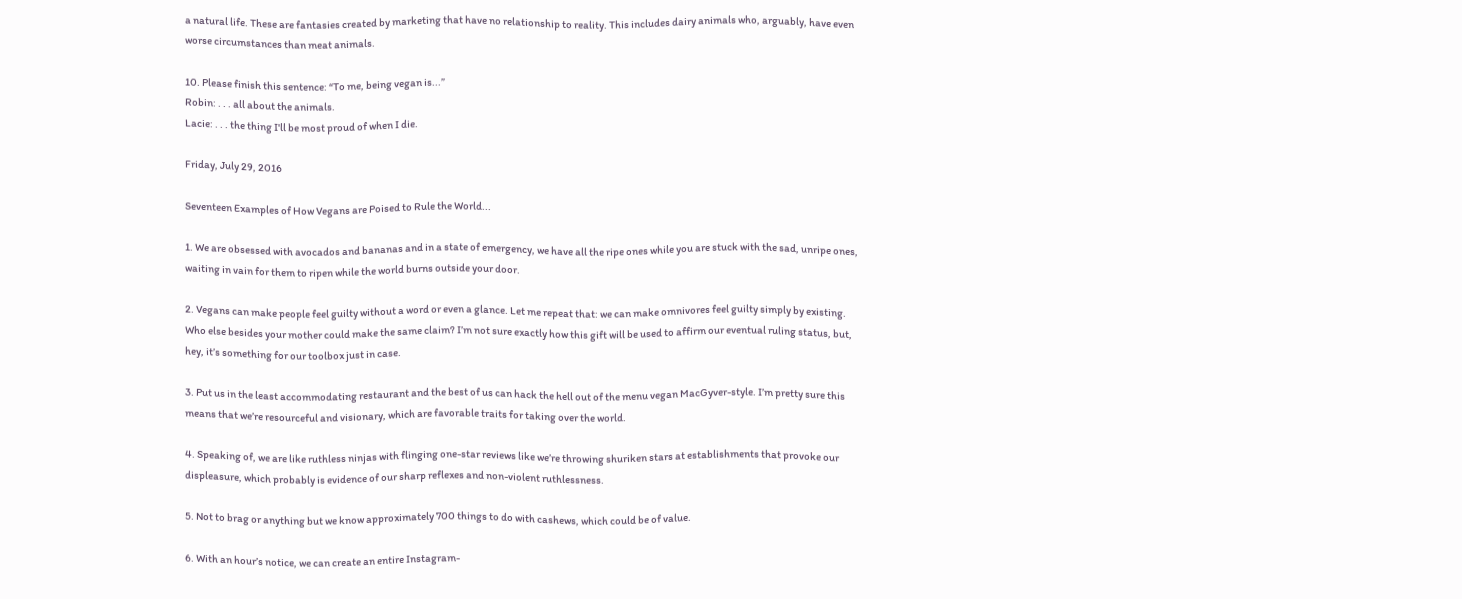a natural life. These are fantasies created by marketing that have no relationship to reality. This includes dairy animals who, arguably, have even worse circumstances than meat animals.

10. Please finish this sentence: “To me, being vegan is...”
Robin: . . . all about the animals.
Lacie: . . . the thing I'll be most proud of when I die.

Friday, July 29, 2016

Seventeen Examples of How Vegans are Poised to Rule the World...

1. We are obsessed with avocados and bananas and in a state of emergency, we have all the ripe ones while you are stuck with the sad, unripe ones, waiting in vain for them to ripen while the world burns outside your door.

2. Vegans can make people feel guilty without a word or even a glance. Let me repeat that: we can make omnivores feel guilty simply by existing. Who else besides your mother could make the same claim? I’m not sure exactly how this gift will be used to affirm our eventual ruling status, but, hey, it’s something for our toolbox just in case.

3. Put us in the least accommodating restaurant and the best of us can hack the hell out of the menu vegan MacGyver-style. I’m pretty sure this means that we’re resourceful and visionary, which are favorable traits for taking over the world.

4. Speaking of, we are like ruthless ninjas with flinging one-star reviews like we’re throwing shuriken stars at establishments that provoke our displeasure, which probably is evidence of our sharp reflexes and non-violent ruthlessness.

5. Not to brag or anything but we know approximately 700 things to do with cashews, which could be of value.

6. With an hour’s notice, we can create an entire Instagram-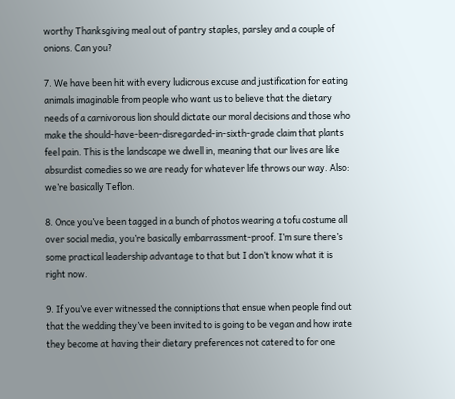worthy Thanksgiving meal out of pantry staples, parsley and a couple of onions. Can you?

7. We have been hit with every ludicrous excuse and justification for eating animals imaginable from people who want us to believe that the dietary needs of a carnivorous lion should dictate our moral decisions and those who make the should-have-been-disregarded-in-sixth-grade claim that plants feel pain. This is the landscape we dwell in, meaning that our lives are like absurdist comedies so we are ready for whatever life throws our way. Also: we’re basically Teflon.

8. Once you’ve been tagged in a bunch of photos wearing a tofu costume all over social media, you’re basically embarrassment-proof. I’m sure there’s some practical leadership advantage to that but I don’t know what it is right now.

9. If you’ve ever witnessed the conniptions that ensue when people find out that the wedding they’ve been invited to is going to be vegan and how irate they become at having their dietary preferences not catered to for one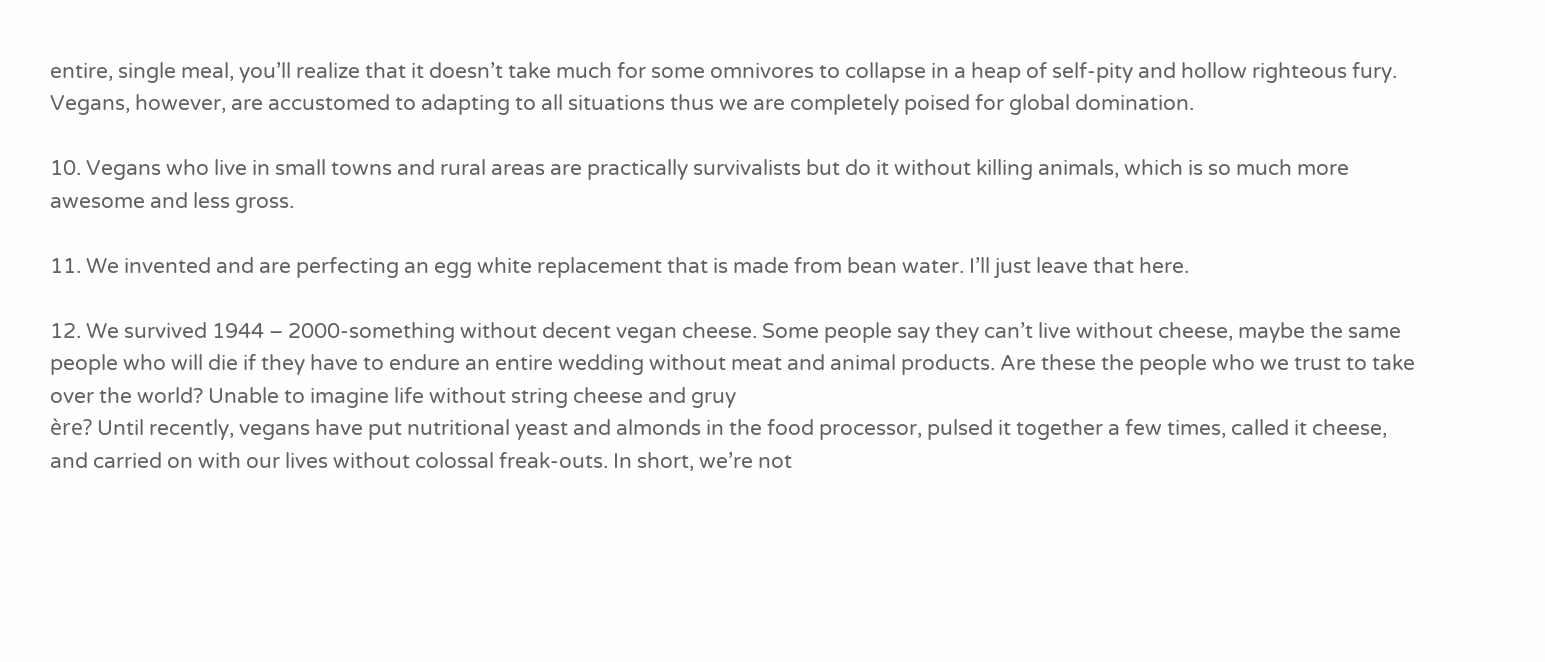entire, single meal, you’ll realize that it doesn’t take much for some omnivores to collapse in a heap of self-pity and hollow righteous fury. Vegans, however, are accustomed to adapting to all situations thus we are completely poised for global domination.

10. Vegans who live in small towns and rural areas are practically survivalists but do it without killing animals, which is so much more awesome and less gross.

11. We invented and are perfecting an egg white replacement that is made from bean water. I’ll just leave that here.

12. We survived 1944 – 2000-something without decent vegan cheese. Some people say they can’t live without cheese, maybe the same people who will die if they have to endure an entire wedding without meat and animal products. Are these the people who we trust to take over the world? Unable to imagine life without string cheese and gruy
ère? Until recently, vegans have put nutritional yeast and almonds in the food processor, pulsed it together a few times, called it cheese, and carried on with our lives without colossal freak-outs. In short, we’re not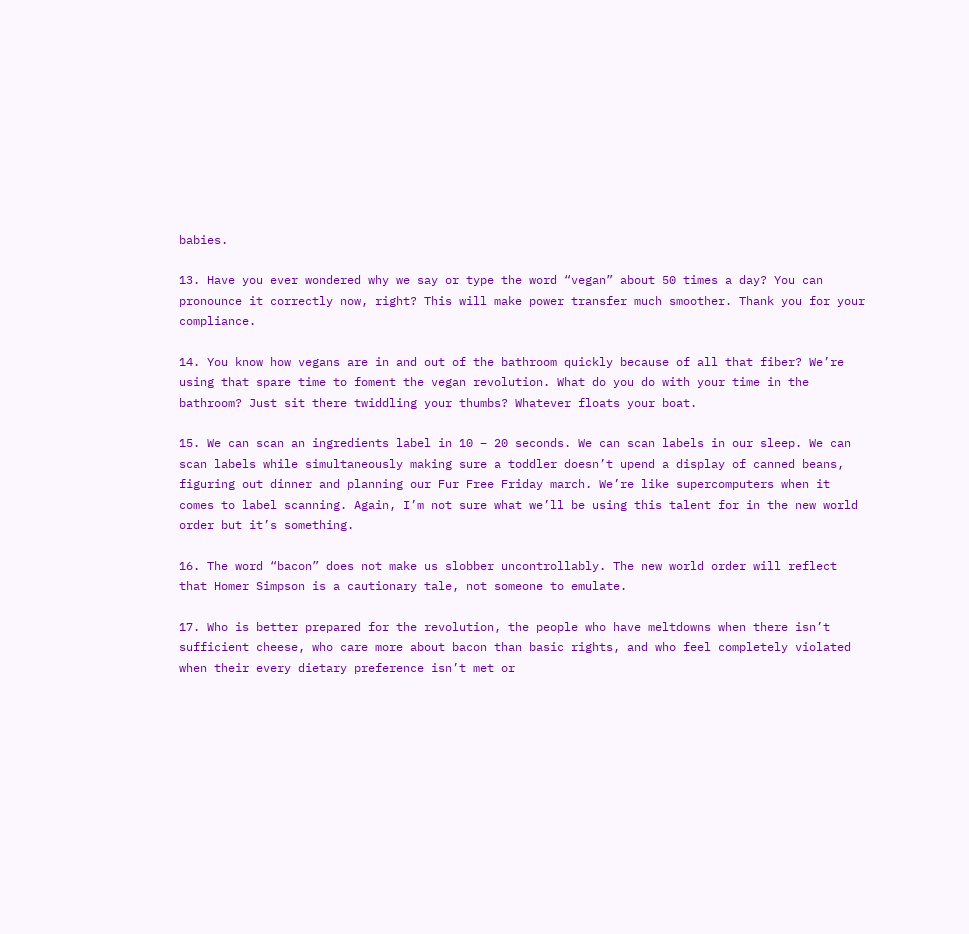babies.

13. Have you ever wondered why we say or type the word “vegan” about 50 times a day? You can pronounce it correctly now, right? This will make power transfer much smoother. Thank you for your compliance.

14. You know how vegans are in and out of the bathroom quickly because of all that fiber? We’re using that spare time to foment the vegan revolution. What do you do with your time in the bathroom? Just sit there twiddling your thumbs? Whatever floats your boat.

15. We can scan an ingredients label in 10 – 20 seconds. We can scan labels in our sleep. We can scan labels while simultaneously making sure a toddler doesn’t upend a display of canned beans, figuring out dinner and planning our Fur Free Friday march. We’re like supercomputers when it comes to label scanning. Again, I’m not sure what we’ll be using this talent for in the new world order but it’s something.

16. The word “bacon” does not make us slobber uncontrollably. The new world order will reflect that Homer Simpson is a cautionary tale, not someone to emulate.

17. Who is better prepared for the revolution, the people who have meltdowns when there isn’t sufficient cheese, who care more about bacon than basic rights, and who feel completely violated when their every dietary preference isn’t met or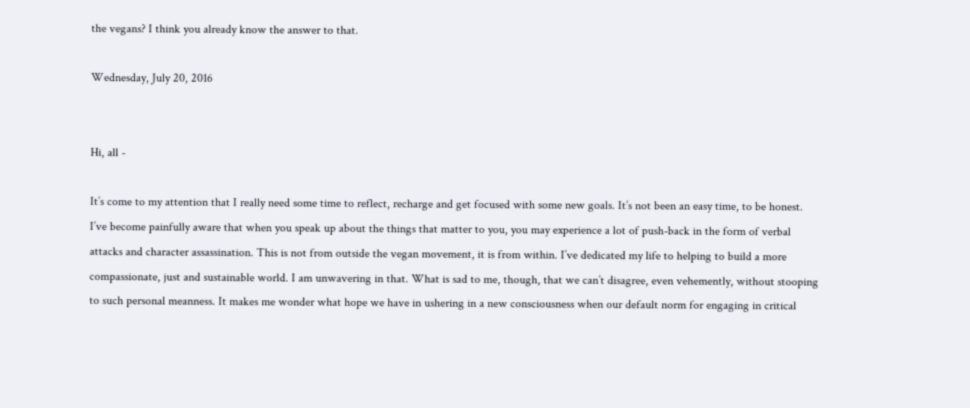the vegans? I think you already know the answer to that.

Wednesday, July 20, 2016


Hi, all -

It’s come to my attention that I really need some time to reflect, recharge and get focused with some new goals. It’s not been an easy time, to be honest. I’ve become painfully aware that when you speak up about the things that matter to you, you may experience a lot of push-back in the form of verbal attacks and character assassination. This is not from outside the vegan movement, it is from within. I’ve dedicated my life to helping to build a more compassionate, just and sustainable world. I am unwavering in that. What is sad to me, though, that we can’t disagree, even vehemently, without stooping to such personal meanness. It makes me wonder what hope we have in ushering in a new consciousness when our default norm for engaging in critical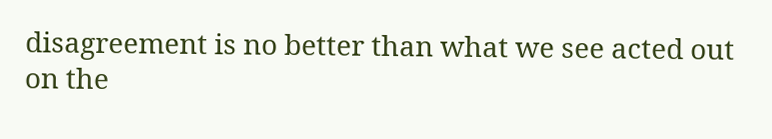disagreement is no better than what we see acted out on the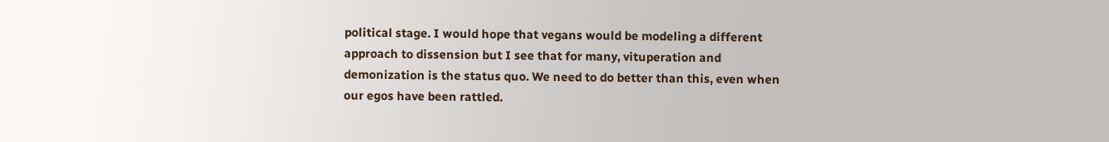political stage. I would hope that vegans would be modeling a different approach to dissension but I see that for many, vituperation and demonization is the status quo. We need to do better than this, even when our egos have been rattled.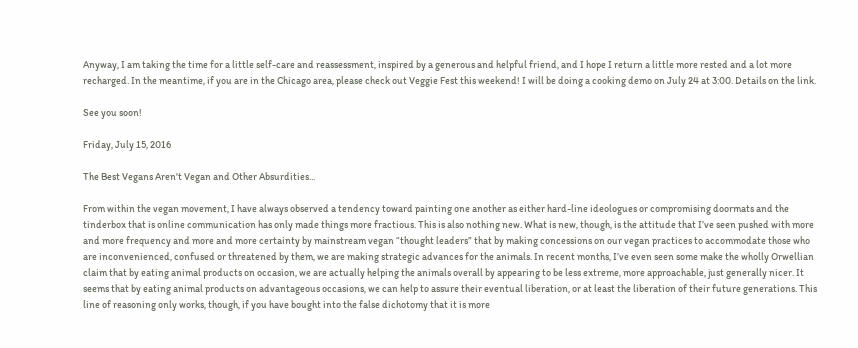Anyway, I am taking the time for a little self-care and reassessment, inspired by a generous and helpful friend, and I hope I return a little more rested and a lot more recharged. In the meantime, if you are in the Chicago area, please check out Veggie Fest this weekend! I will be doing a cooking demo on July 24 at 3:00. Details on the link.

See you soon!

Friday, July 15, 2016

The Best Vegans Aren't Vegan and Other Absurdities...

From within the vegan movement, I have always observed a tendency toward painting one another as either hard-line ideologues or compromising doormats and the tinderbox that is online communication has only made things more fractious. This is also nothing new. What is new, though, is the attitude that I’ve seen pushed with more and more frequency and more and more certainty by mainstream vegan “thought leaders” that by making concessions on our vegan practices to accommodate those who are inconvenienced, confused or threatened by them, we are making strategic advances for the animals. In recent months, I’ve even seen some make the wholly Orwellian claim that by eating animal products on occasion, we are actually helping the animals overall by appearing to be less extreme, more approachable, just generally nicer. It seems that by eating animal products on advantageous occasions, we can help to assure their eventual liberation, or at least the liberation of their future generations. This line of reasoning only works, though, if you have bought into the false dichotomy that it is more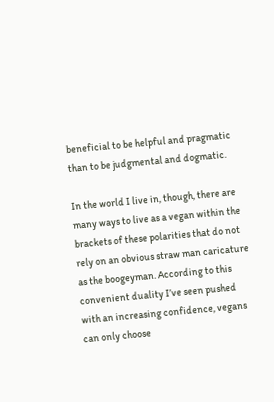beneficial to be helpful and pragmatic than to be judgmental and dogmatic.

In the world I live in, though, there are many ways to live as a vegan within the brackets of these polarities that do not rely on an obvious straw man caricature as the boogeyman. According to this convenient duality I’ve seen pushed with an increasing confidence, vegans can only choose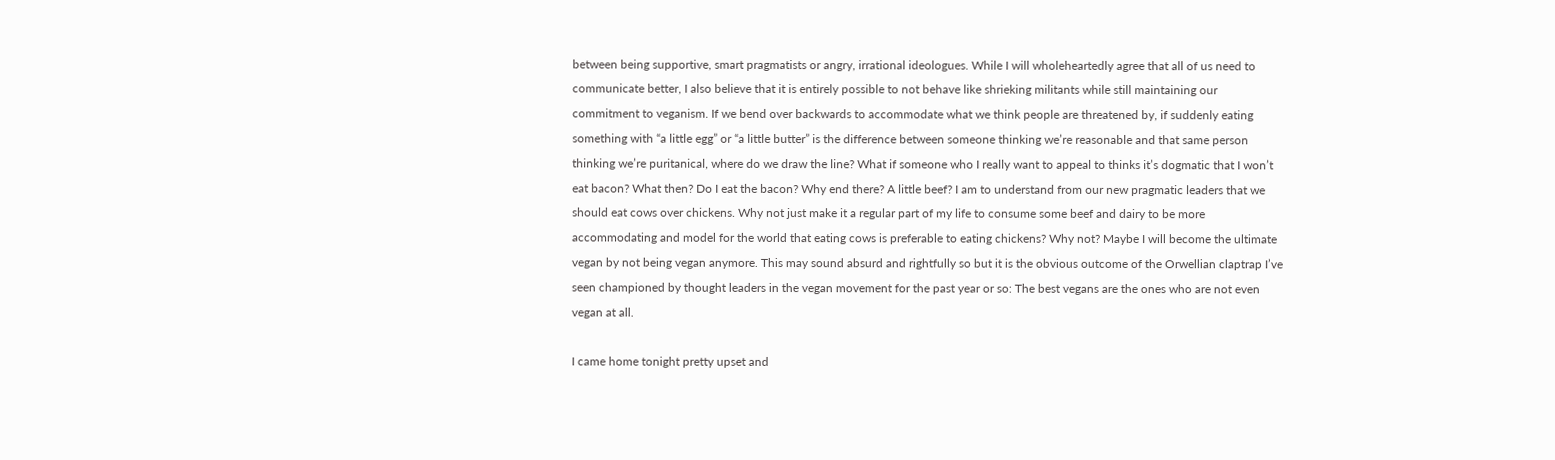between being supportive, smart pragmatists or angry, irrational ideologues. While I will wholeheartedly agree that all of us need to communicate better, I also believe that it is entirely possible to not behave like shrieking militants while still maintaining our commitment to veganism. If we bend over backwards to accommodate what we think people are threatened by, if suddenly eating something with “a little egg” or “a little butter” is the difference between someone thinking we’re reasonable and that same person thinking we’re puritanical, where do we draw the line? What if someone who I really want to appeal to thinks it’s dogmatic that I won’t eat bacon? What then? Do I eat the bacon? Why end there? A little beef? I am to understand from our new pragmatic leaders that we should eat cows over chickens. Why not just make it a regular part of my life to consume some beef and dairy to be more accommodating and model for the world that eating cows is preferable to eating chickens? Why not? Maybe I will become the ultimate vegan by not being vegan anymore. This may sound absurd and rightfully so but it is the obvious outcome of the Orwellian claptrap I’ve seen championed by thought leaders in the vegan movement for the past year or so: The best vegans are the ones who are not even vegan at all.

I came home tonight pretty upset and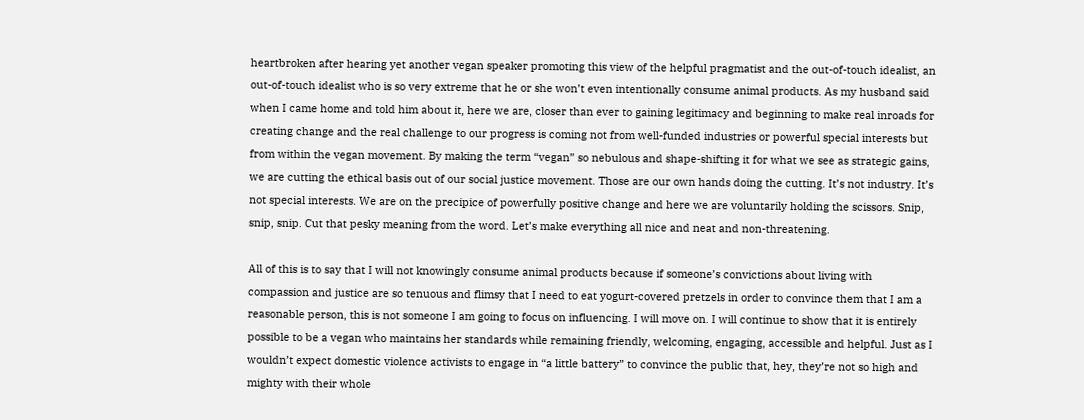heartbroken after hearing yet another vegan speaker promoting this view of the helpful pragmatist and the out-of-touch idealist, an out-of-touch idealist who is so very extreme that he or she won’t even intentionally consume animal products. As my husband said when I came home and told him about it, here we are, closer than ever to gaining legitimacy and beginning to make real inroads for creating change and the real challenge to our progress is coming not from well-funded industries or powerful special interests but from within the vegan movement. By making the term “vegan” so nebulous and shape-shifting it for what we see as strategic gains, we are cutting the ethical basis out of our social justice movement. Those are our own hands doing the cutting. It’s not industry. It’s not special interests. We are on the precipice of powerfully positive change and here we are voluntarily holding the scissors. Snip, snip, snip. Cut that pesky meaning from the word. Let’s make everything all nice and neat and non-threatening.

All of this is to say that I will not knowingly consume animal products because if someone’s convictions about living with compassion and justice are so tenuous and flimsy that I need to eat yogurt-covered pretzels in order to convince them that I am a reasonable person, this is not someone I am going to focus on influencing. I will move on. I will continue to show that it is entirely possible to be a vegan who maintains her standards while remaining friendly, welcoming, engaging, accessible and helpful. Just as I wouldn’t expect domestic violence activists to engage in “a little battery” to convince the public that, hey, they’re not so high and mighty with their whole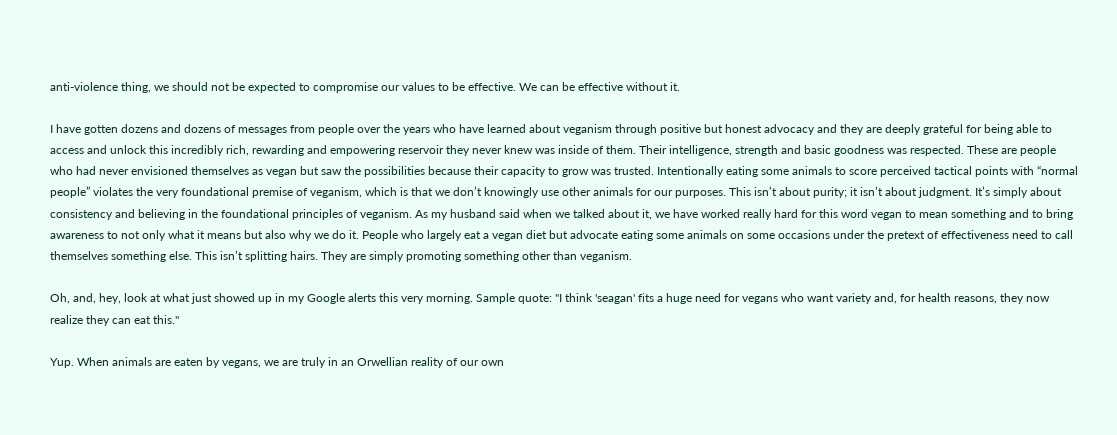anti-violence thing, we should not be expected to compromise our values to be effective. We can be effective without it.

I have gotten dozens and dozens of messages from people over the years who have learned about veganism through positive but honest advocacy and they are deeply grateful for being able to access and unlock this incredibly rich, rewarding and empowering reservoir they never knew was inside of them. Their intelligence, strength and basic goodness was respected. These are people who had never envisioned themselves as vegan but saw the possibilities because their capacity to grow was trusted. Intentionally eating some animals to score perceived tactical points with “normal people” violates the very foundational premise of veganism, which is that we don’t knowingly use other animals for our purposes. This isn’t about purity; it isn’t about judgment. It’s simply about consistency and believing in the foundational principles of veganism. As my husband said when we talked about it, we have worked really hard for this word vegan to mean something and to bring awareness to not only what it means but also why we do it. People who largely eat a vegan diet but advocate eating some animals on some occasions under the pretext of effectiveness need to call themselves something else. This isn’t splitting hairs. They are simply promoting something other than veganism.

Oh, and, hey, look at what just showed up in my Google alerts this very morning. Sample quote: "I think 'seagan' fits a huge need for vegans who want variety and, for health reasons, they now realize they can eat this."

Yup. When animals are eaten by vegans, we are truly in an Orwellian reality of our own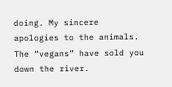doing. My sincere apologies to the animals. The “vegans” have sold you down the river.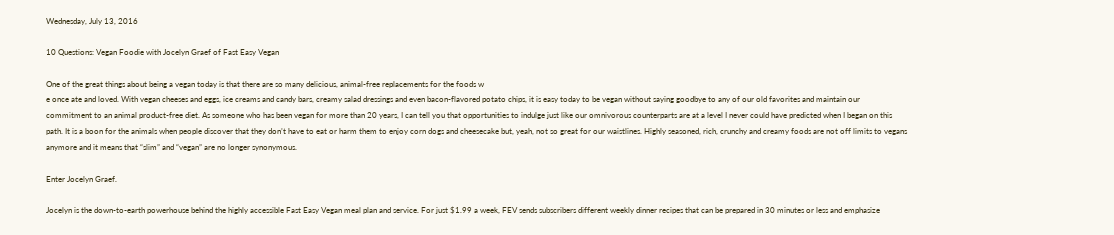Wednesday, July 13, 2016

10 Questions: Vegan Foodie with Jocelyn Graef of Fast Easy Vegan

One of the great things about being a vegan today is that there are so many delicious, animal-free replacements for the foods w
e once ate and loved. With vegan cheeses and eggs, ice creams and candy bars, creamy salad dressings and even bacon-flavored potato chips, it is easy today to be vegan without saying goodbye to any of our old favorites and maintain our commitment to an animal product-free diet. As someone who has been vegan for more than 20 years, I can tell you that opportunities to indulge just like our omnivorous counterparts are at a level I never could have predicted when I began on this path. It is a boon for the animals when people discover that they don’t have to eat or harm them to enjoy corn dogs and cheesecake but, yeah, not so great for our waistlines. Highly seasoned, rich, crunchy and creamy foods are not off limits to vegans anymore and it means that “slim” and “vegan” are no longer synonymous.

Enter Jocelyn Graef.

Jocelyn is the down-to-earth powerhouse behind the highly accessible Fast Easy Vegan meal plan and service. For just $1.99 a week, FEV sends subscribers different weekly dinner recipes that can be prepared in 30 minutes or less and emphasize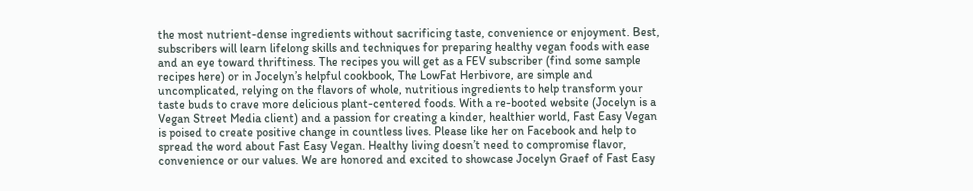the most nutrient-dense ingredients without sacrificing taste, convenience or enjoyment. Best, subscribers will learn lifelong skills and techniques for preparing healthy vegan foods with ease and an eye toward thriftiness. The recipes you will get as a FEV subscriber (find some sample recipes here) or in Jocelyn’s helpful cookbook, The LowFat Herbivore, are simple and uncomplicated, relying on the flavors of whole, nutritious ingredients to help transform your taste buds to crave more delicious plant-centered foods. With a re-booted website (Jocelyn is a Vegan Street Media client) and a passion for creating a kinder, healthier world, Fast Easy Vegan is poised to create positive change in countless lives. Please like her on Facebook and help to spread the word about Fast Easy Vegan. Healthy living doesn’t need to compromise flavor, convenience or our values. We are honored and excited to showcase Jocelyn Graef of Fast Easy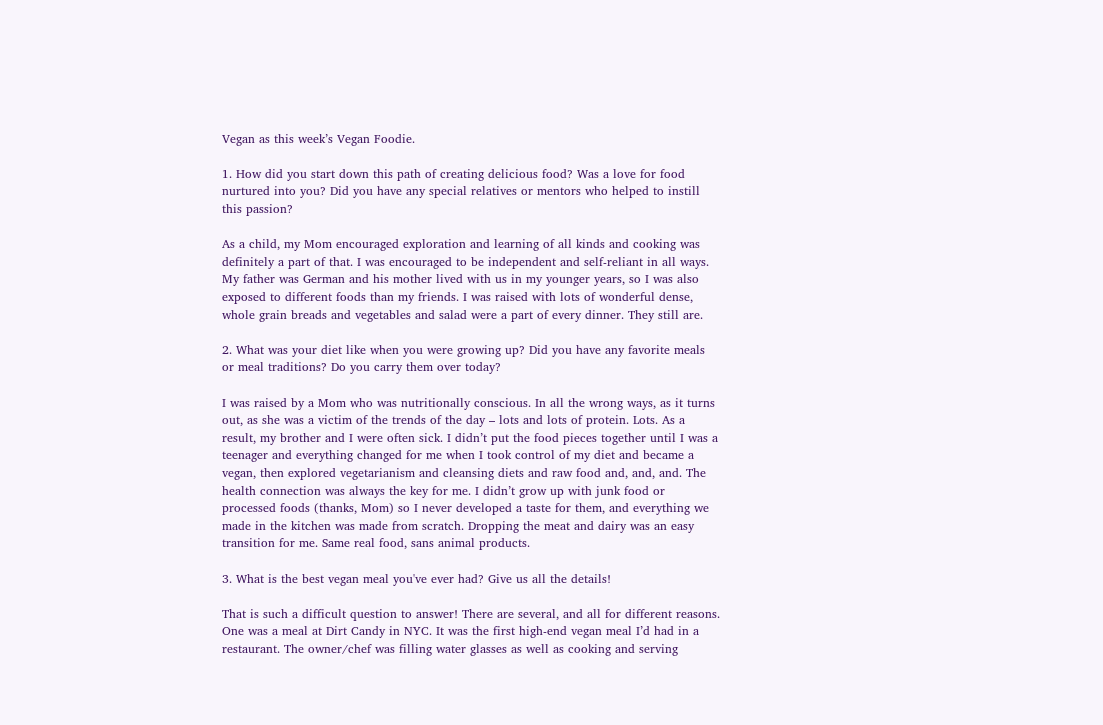Vegan as this week’s Vegan Foodie.

1. How did you start down this path of creating delicious food? Was a love for food nurtured into you? Did you have any special relatives or mentors who helped to instill this passion?

As a child, my Mom encouraged exploration and learning of all kinds and cooking was definitely a part of that. I was encouraged to be independent and self-reliant in all ways. My father was German and his mother lived with us in my younger years, so I was also exposed to different foods than my friends. I was raised with lots of wonderful dense, whole grain breads and vegetables and salad were a part of every dinner. They still are.

2. What was your diet like when you were growing up? Did you have any favorite meals or meal traditions? Do you carry them over today?

I was raised by a Mom who was nutritionally conscious. In all the wrong ways, as it turns out, as she was a victim of the trends of the day – lots and lots of protein. Lots. As a result, my brother and I were often sick. I didn’t put the food pieces together until I was a teenager and everything changed for me when I took control of my diet and became a vegan, then explored vegetarianism and cleansing diets and raw food and, and, and. The health connection was always the key for me. I didn’t grow up with junk food or processed foods (thanks, Mom) so I never developed a taste for them, and everything we made in the kitchen was made from scratch. Dropping the meat and dairy was an easy transition for me. Same real food, sans animal products.

3. What is the best vegan meal you've ever had? Give us all the details!

That is such a difficult question to answer! There are several, and all for different reasons. One was a meal at Dirt Candy in NYC. It was the first high-end vegan meal I’d had in a restaurant. The owner/chef was filling water glasses as well as cooking and serving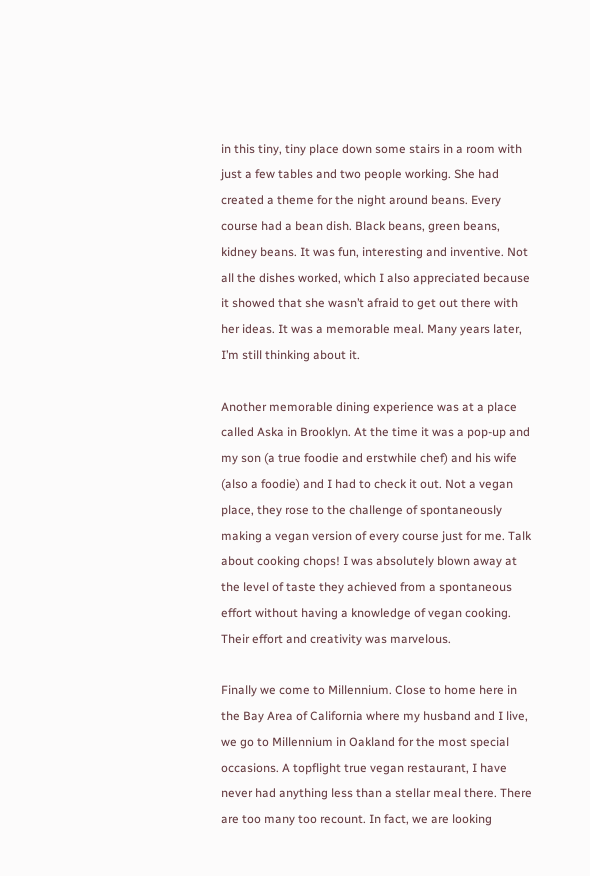in this tiny, tiny place down some stairs in a room with just a few tables and two people working. She had created a theme for the night around beans. Every course had a bean dish. Black beans, green beans, kidney beans. It was fun, interesting and inventive. Not all the dishes worked, which I also appreciated because it showed that she wasn’t afraid to get out there with her ideas. It was a memorable meal. Many years later, I’m still thinking about it.

Another memorable dining experience was at a place called Aska in Brooklyn. At the time it was a pop-up and my son (a true foodie and erstwhile chef) and his wife (also a foodie) and I had to check it out. Not a vegan place, they rose to the challenge of spontaneously making a vegan version of every course just for me. Talk about cooking chops! I was absolutely blown away at the level of taste they achieved from a spontaneous effort without having a knowledge of vegan cooking. Their effort and creativity was marvelous.

Finally we come to Millennium. Close to home here in the Bay Area of California where my husband and I live, we go to Millennium in Oakland for the most special occasions. A topflight true vegan restaurant, I have never had anything less than a stellar meal there. There are too many too recount. In fact, we are looking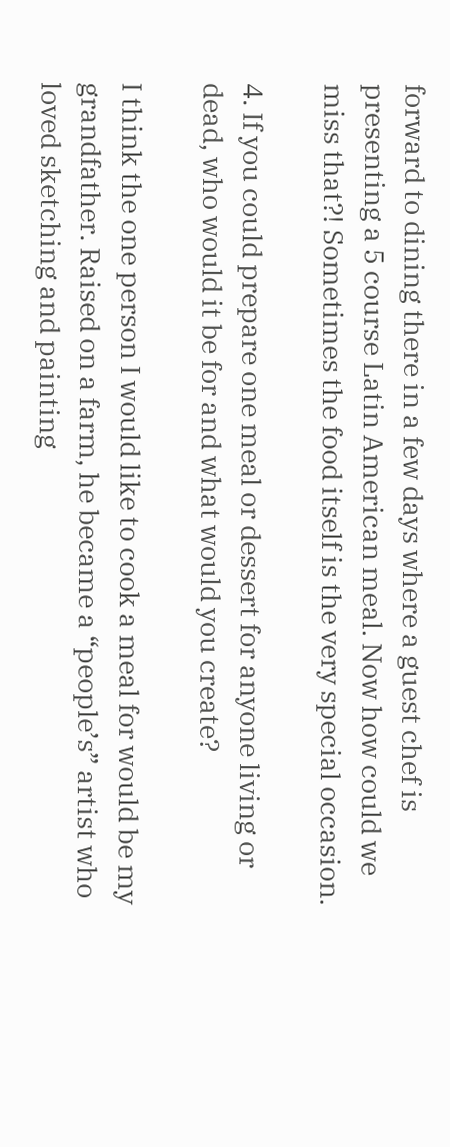forward to dining there in a few days where a guest chef is presenting a 5 course Latin American meal. Now how could we miss that?! Sometimes the food itself is the very special occasion.

4. If you could prepare one meal or dessert for anyone living or dead, who would it be for and what would you create?

I think the one person I would like to cook a meal for would be my grandfather. Raised on a farm, he became a “people’s” artist who loved sketching and painting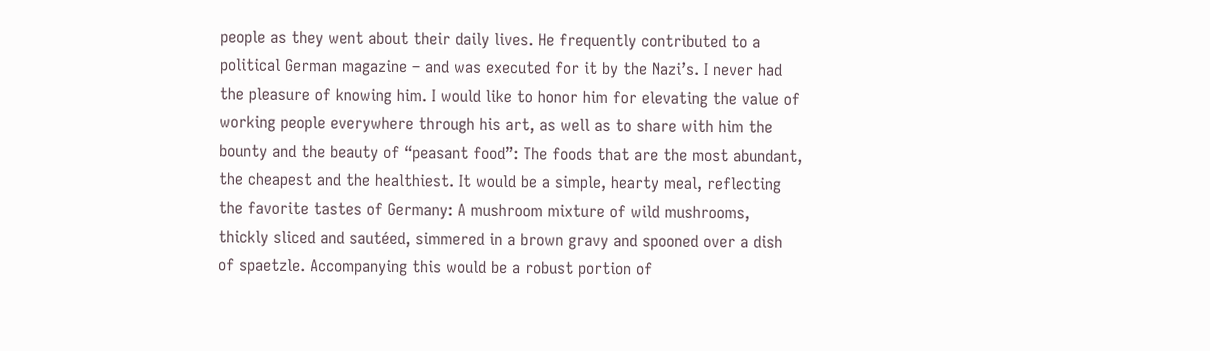people as they went about their daily lives. He frequently contributed to a political German magazine – and was executed for it by the Nazi’s. I never had the pleasure of knowing him. I would like to honor him for elevating the value of working people everywhere through his art, as well as to share with him the bounty and the beauty of “peasant food”: The foods that are the most abundant, the cheapest and the healthiest. It would be a simple, hearty meal, reflecting the favorite tastes of Germany: A mushroom mixture of wild mushrooms, thickly sliced and sautéed, simmered in a brown gravy and spooned over a dish of spaetzle. Accompanying this would be a robust portion of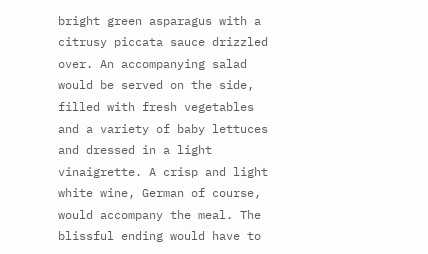bright green asparagus with a citrusy piccata sauce drizzled over. An accompanying salad would be served on the side, filled with fresh vegetables and a variety of baby lettuces and dressed in a light vinaigrette. A crisp and light white wine, German of course, would accompany the meal. The blissful ending would have to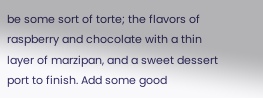be some sort of torte; the flavors of raspberry and chocolate with a thin layer of marzipan, and a sweet dessert port to finish. Add some good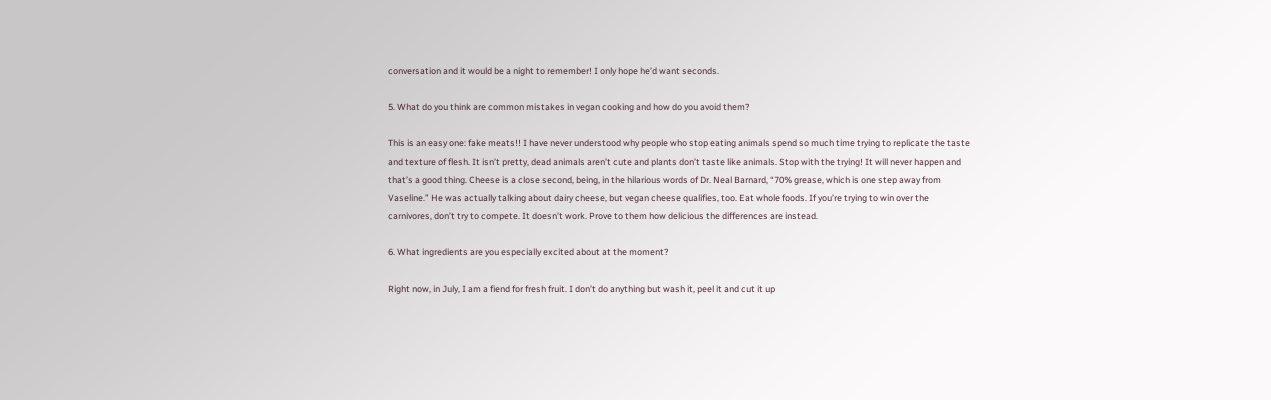conversation and it would be a night to remember! I only hope he’d want seconds.

5. What do you think are common mistakes in vegan cooking and how do you avoid them?

This is an easy one: fake meats!! I have never understood why people who stop eating animals spend so much time trying to replicate the taste and texture of flesh. It isn’t pretty, dead animals aren’t cute and plants don’t taste like animals. Stop with the trying! It will never happen and that’s a good thing. Cheese is a close second, being, in the hilarious words of Dr. Neal Barnard, “70% grease, which is one step away from Vaseline.” He was actually talking about dairy cheese, but vegan cheese qualifies, too. Eat whole foods. If you’re trying to win over the carnivores, don’t try to compete. It doesn’t work. Prove to them how delicious the differences are instead.

6. What ingredients are you especially excited about at the moment?

Right now, in July, I am a fiend for fresh fruit. I don’t do anything but wash it, peel it and cut it up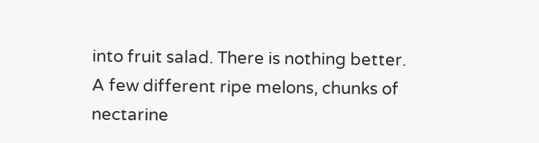into fruit salad. There is nothing better. A few different ripe melons, chunks of nectarine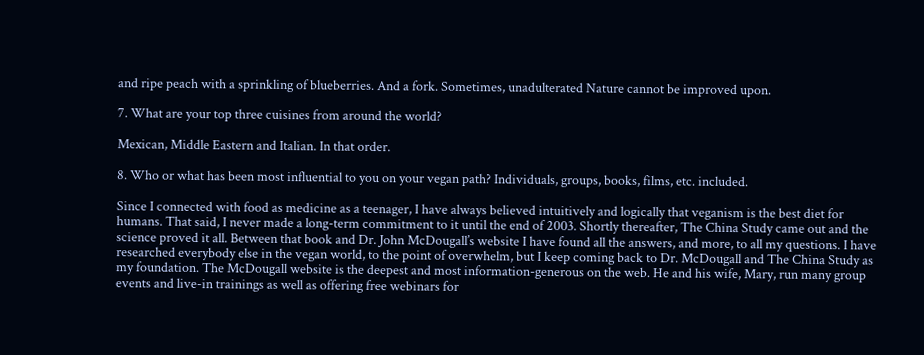and ripe peach with a sprinkling of blueberries. And a fork. Sometimes, unadulterated Nature cannot be improved upon.

7. What are your top three cuisines from around the world?

Mexican, Middle Eastern and Italian. In that order.

8. Who or what has been most influential to you on your vegan path? Individuals, groups, books, films, etc. included.

Since I connected with food as medicine as a teenager, I have always believed intuitively and logically that veganism is the best diet for humans. That said, I never made a long-term commitment to it until the end of 2003. Shortly thereafter, The China Study came out and the science proved it all. Between that book and Dr. John McDougall’s website I have found all the answers, and more, to all my questions. I have researched everybody else in the vegan world, to the point of overwhelm, but I keep coming back to Dr. McDougall and The China Study as my foundation. The McDougall website is the deepest and most information-generous on the web. He and his wife, Mary, run many group events and live-in trainings as well as offering free webinars for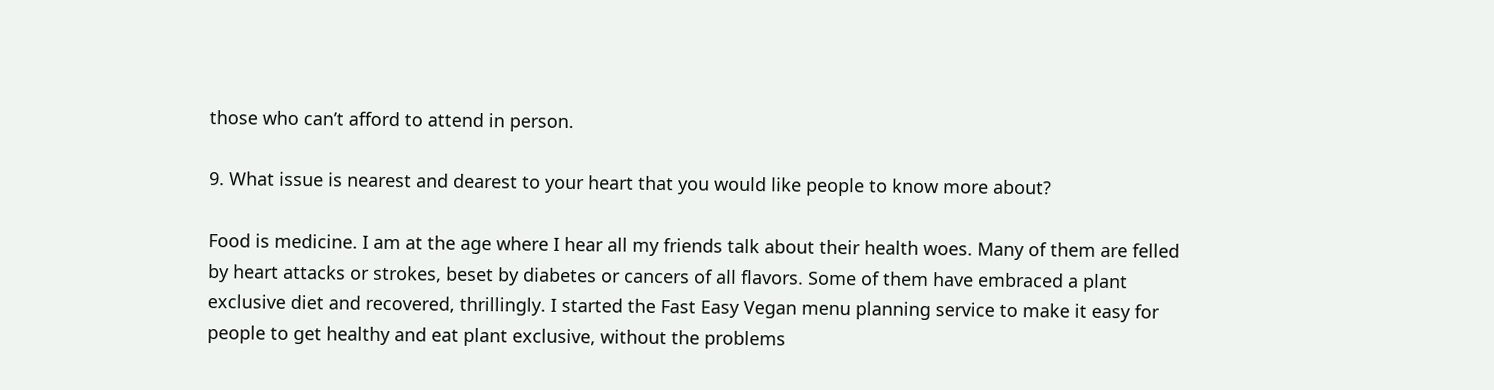those who can’t afford to attend in person.

9. What issue is nearest and dearest to your heart that you would like people to know more about?

Food is medicine. I am at the age where I hear all my friends talk about their health woes. Many of them are felled by heart attacks or strokes, beset by diabetes or cancers of all flavors. Some of them have embraced a plant exclusive diet and recovered, thrillingly. I started the Fast Easy Vegan menu planning service to make it easy for people to get healthy and eat plant exclusive, without the problems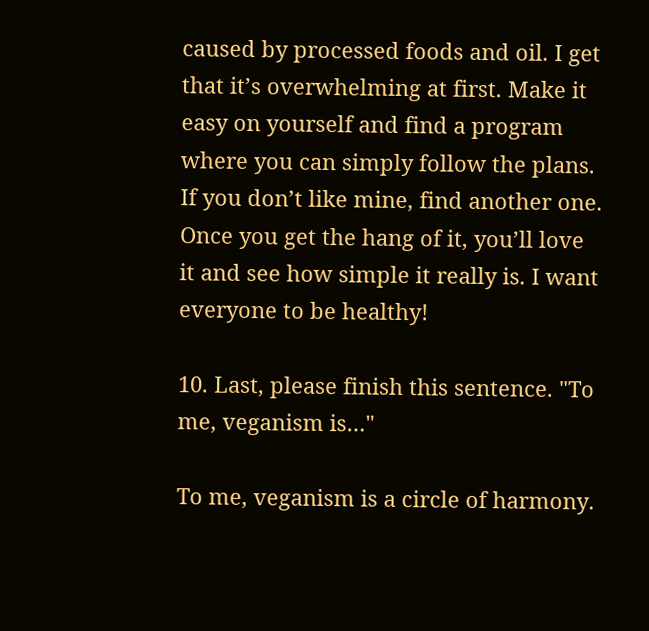caused by processed foods and oil. I get that it’s overwhelming at first. Make it easy on yourself and find a program where you can simply follow the plans. If you don’t like mine, find another one. Once you get the hang of it, you’ll love it and see how simple it really is. I want everyone to be healthy!

10. Last, please finish this sentence. "To me, veganism is…"

To me, veganism is a circle of harmony.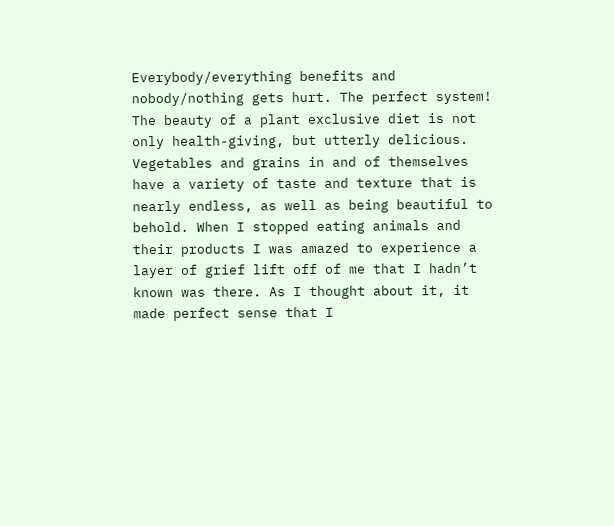Everybody/everything benefits and nobody/nothing gets hurt. The perfect system! The beauty of a plant exclusive diet is not only health-giving, but utterly delicious. Vegetables and grains in and of themselves have a variety of taste and texture that is nearly endless, as well as being beautiful to behold. When I stopped eating animals and their products I was amazed to experience a layer of grief lift off of me that I hadn’t known was there. As I thought about it, it made perfect sense that I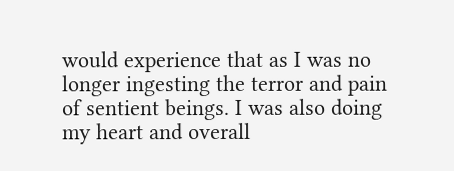would experience that as I was no longer ingesting the terror and pain of sentient beings. I was also doing my heart and overall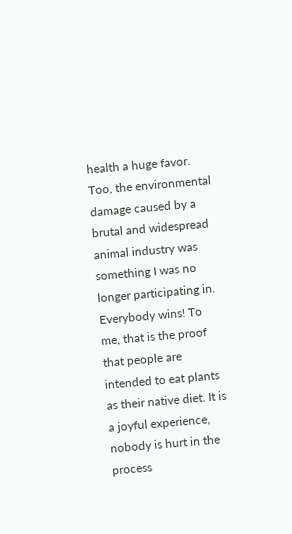health a huge favor. Too, the environmental damage caused by a brutal and widespread animal industry was something I was no longer participating in. Everybody wins! To me, that is the proof that people are intended to eat plants as their native diet. It is a joyful experience, nobody is hurt in the process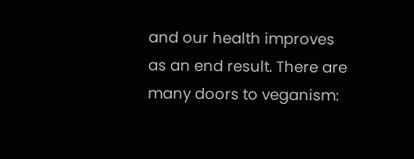and our health improves as an end result. There are many doors to veganism: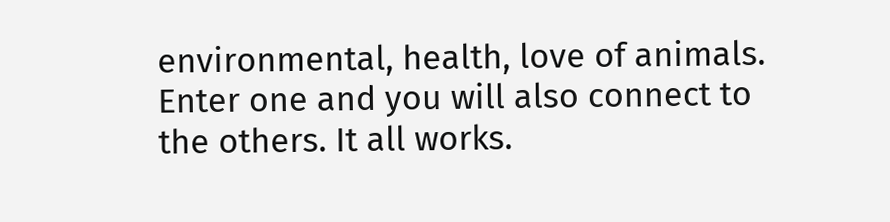environmental, health, love of animals. Enter one and you will also connect to the others. It all works.